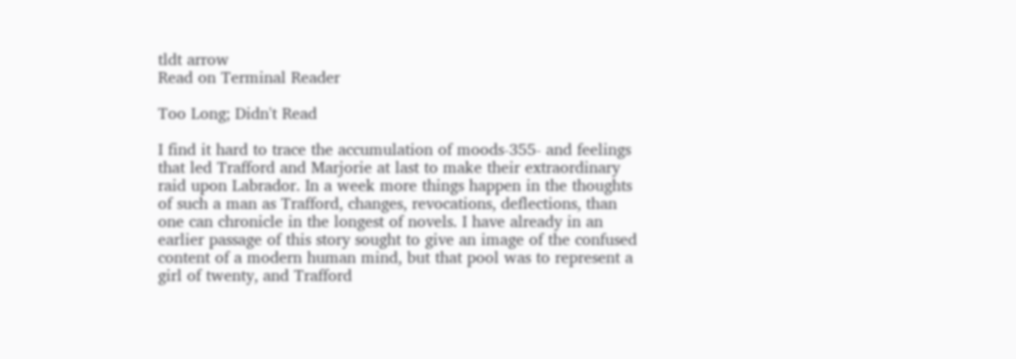tldt arrow
Read on Terminal Reader

Too Long; Didn't Read

I find it hard to trace the accumulation of moods-355- and feelings that led Trafford and Marjorie at last to make their extraordinary raid upon Labrador. In a week more things happen in the thoughts of such a man as Trafford, changes, revocations, deflections, than one can chronicle in the longest of novels. I have already in an earlier passage of this story sought to give an image of the confused content of a modern human mind, but that pool was to represent a girl of twenty, and Trafford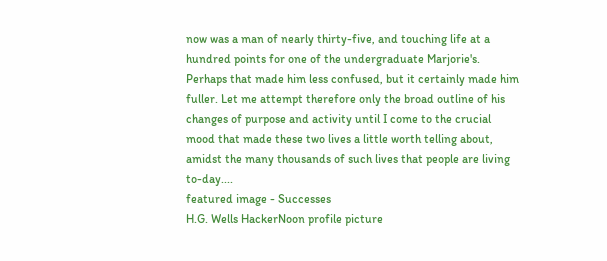now was a man of nearly thirty-five, and touching life at a hundred points for one of the undergraduate Marjorie's. Perhaps that made him less confused, but it certainly made him fuller. Let me attempt therefore only the broad outline of his changes of purpose and activity until I come to the crucial mood that made these two lives a little worth telling about, amidst the many thousands of such lives that people are living to-day....
featured image - Successes
H.G. Wells HackerNoon profile picture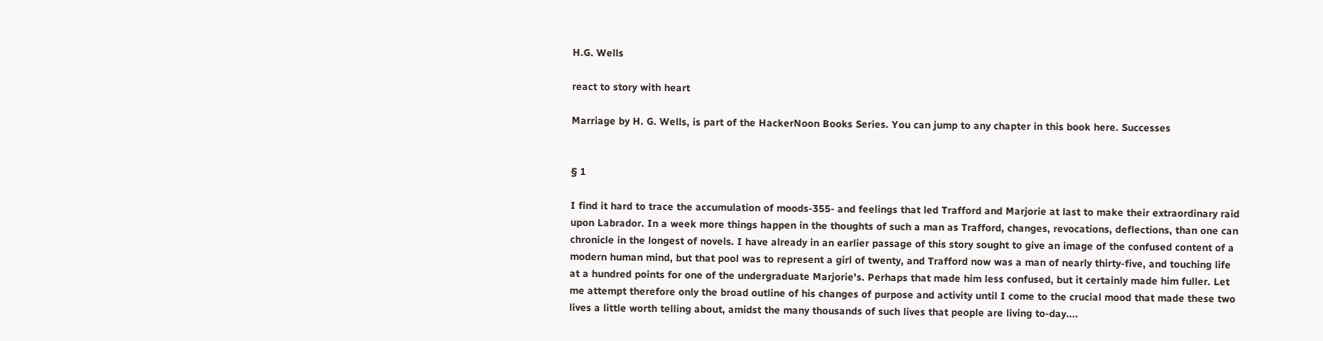H.G. Wells

react to story with heart

Marriage by H. G. Wells, is part of the HackerNoon Books Series. You can jump to any chapter in this book here. Successes


§ 1

I find it hard to trace the accumulation of moods-355- and feelings that led Trafford and Marjorie at last to make their extraordinary raid upon Labrador. In a week more things happen in the thoughts of such a man as Trafford, changes, revocations, deflections, than one can chronicle in the longest of novels. I have already in an earlier passage of this story sought to give an image of the confused content of a modern human mind, but that pool was to represent a girl of twenty, and Trafford now was a man of nearly thirty-five, and touching life at a hundred points for one of the undergraduate Marjorie's. Perhaps that made him less confused, but it certainly made him fuller. Let me attempt therefore only the broad outline of his changes of purpose and activity until I come to the crucial mood that made these two lives a little worth telling about, amidst the many thousands of such lives that people are living to-day....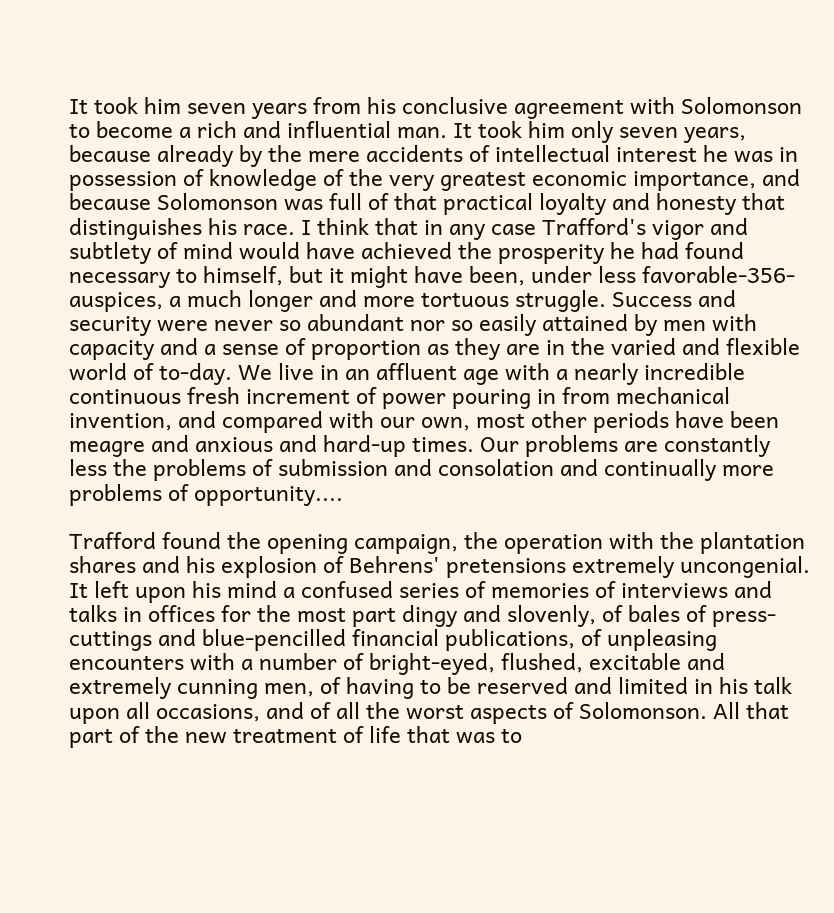It took him seven years from his conclusive agreement with Solomonson to become a rich and influential man. It took him only seven years, because already by the mere accidents of intellectual interest he was in possession of knowledge of the very greatest economic importance, and because Solomonson was full of that practical loyalty and honesty that distinguishes his race. I think that in any case Trafford's vigor and subtlety of mind would have achieved the prosperity he had found necessary to himself, but it might have been, under less favorable-356- auspices, a much longer and more tortuous struggle. Success and security were never so abundant nor so easily attained by men with capacity and a sense of proportion as they are in the varied and flexible world of to-day. We live in an affluent age with a nearly incredible continuous fresh increment of power pouring in from mechanical invention, and compared with our own, most other periods have been meagre and anxious and hard-up times. Our problems are constantly less the problems of submission and consolation and continually more problems of opportunity....

Trafford found the opening campaign, the operation with the plantation shares and his explosion of Behrens' pretensions extremely uncongenial. It left upon his mind a confused series of memories of interviews and talks in offices for the most part dingy and slovenly, of bales of press-cuttings and blue-pencilled financial publications, of unpleasing encounters with a number of bright-eyed, flushed, excitable and extremely cunning men, of having to be reserved and limited in his talk upon all occasions, and of all the worst aspects of Solomonson. All that part of the new treatment of life that was to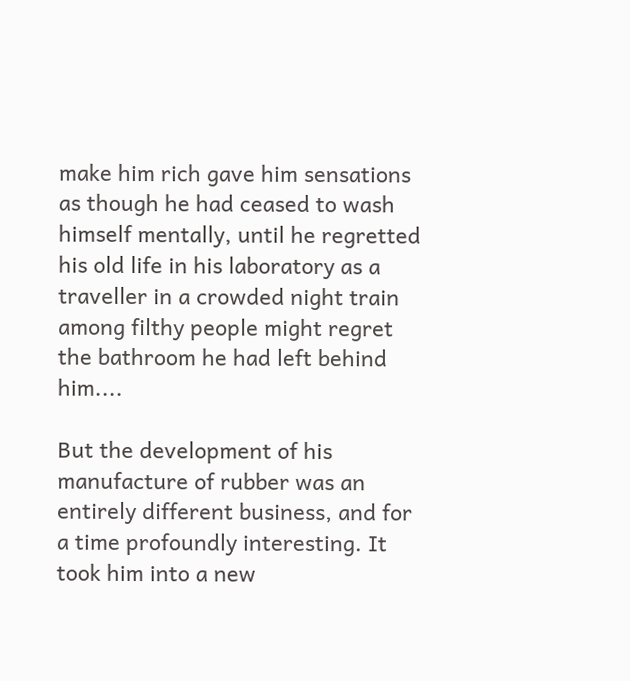make him rich gave him sensations as though he had ceased to wash himself mentally, until he regretted his old life in his laboratory as a traveller in a crowded night train among filthy people might regret the bathroom he had left behind him....

But the development of his manufacture of rubber was an entirely different business, and for a time profoundly interesting. It took him into a new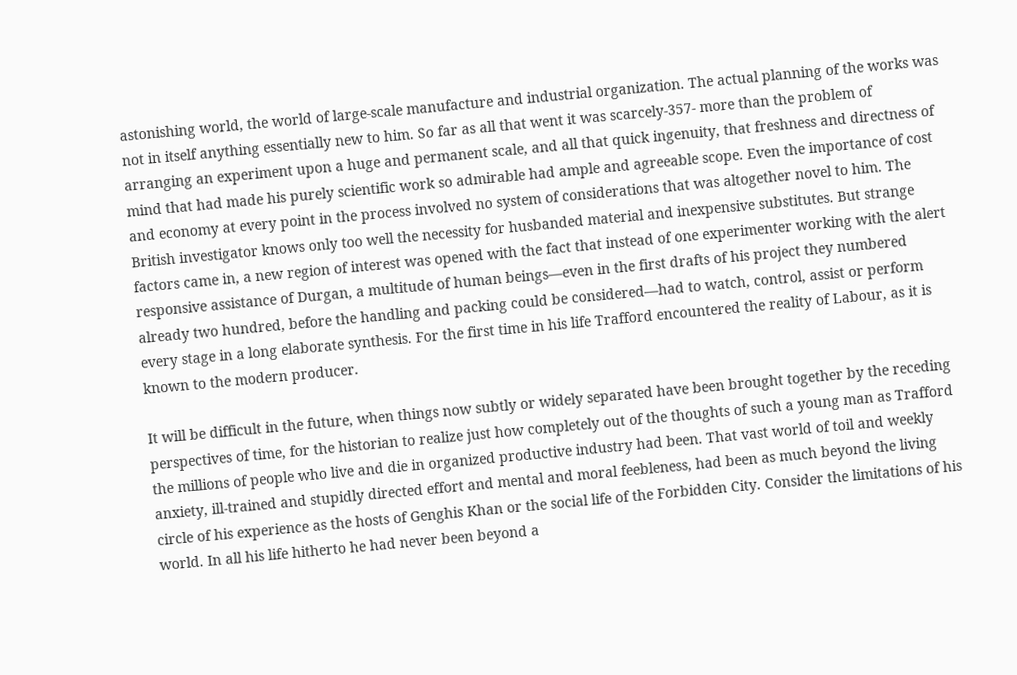astonishing world, the world of large-scale manufacture and industrial organization. The actual planning of the works was not in itself anything essentially new to him. So far as all that went it was scarcely-357- more than the problem of arranging an experiment upon a huge and permanent scale, and all that quick ingenuity, that freshness and directness of mind that had made his purely scientific work so admirable had ample and agreeable scope. Even the importance of cost and economy at every point in the process involved no system of considerations that was altogether novel to him. The British investigator knows only too well the necessity for husbanded material and inexpensive substitutes. But strange factors came in, a new region of interest was opened with the fact that instead of one experimenter working with the alert responsive assistance of Durgan, a multitude of human beings—even in the first drafts of his project they numbered already two hundred, before the handling and packing could be considered—had to watch, control, assist or perform every stage in a long elaborate synthesis. For the first time in his life Trafford encountered the reality of Labour, as it is known to the modern producer.

It will be difficult in the future, when things now subtly or widely separated have been brought together by the receding perspectives of time, for the historian to realize just how completely out of the thoughts of such a young man as Trafford the millions of people who live and die in organized productive industry had been. That vast world of toil and weekly anxiety, ill-trained and stupidly directed effort and mental and moral feebleness, had been as much beyond the living circle of his experience as the hosts of Genghis Khan or the social life of the Forbidden City. Consider the limitations of his world. In all his life hitherto he had never been beyond a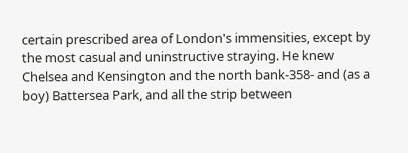certain prescribed area of London's immensities, except by the most casual and uninstructive straying. He knew Chelsea and Kensington and the north bank-358- and (as a boy) Battersea Park, and all the strip between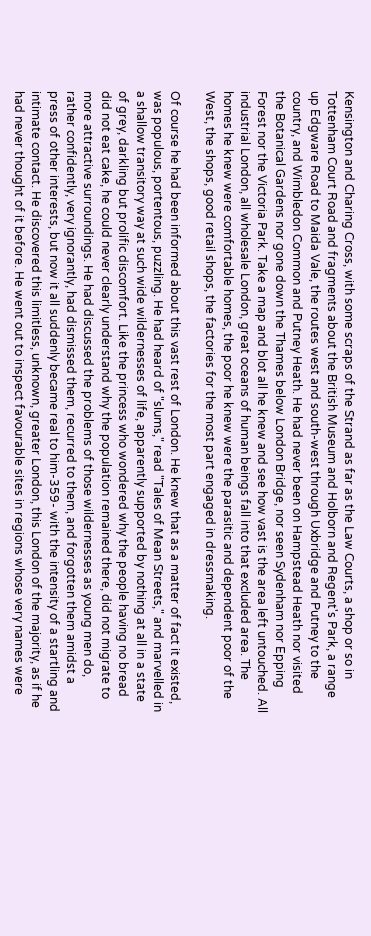Kensington and Charing Cross, with some scraps of the Strand as far as the Law Courts, a shop or so in Tottenham Court Road and fragments about the British Museum and Holborn and Regent's Park, a range up Edgware Road to Maida Vale, the routes west and south-west through Uxbridge and Putney to the country, and Wimbledon Common and Putney Heath. He had never been on Hampstead Heath nor visited the Botanical Gardens nor gone down the Thames below London Bridge, nor seen Sydenham nor Epping Forest nor the Victoria Park. Take a map and blot all he knew and see how vast is the area left untouched. All industrial London, all wholesale London, great oceans of human beings fall into that excluded area. The homes he knew were comfortable homes, the poor he knew were the parasitic and dependent poor of the West, the shops, good retail shops, the factories for the most part engaged in dressmaking.

Of course he had been informed about this vast rest of London. He knew that as a matter of fact it existed, was populous, portentous, puzzling. He had heard of "slums," read "Tales of Mean Streets," and marvelled in a shallow transitory way at such wide wildernesses of life, apparently supported by nothing at all in a state of grey, darkling but prolific discomfort. Like the princess who wondered why the people having no bread did not eat cake, he could never clearly understand why the population remained there, did not migrate to more attractive surroundings. He had discussed the problems of those wildernesses as young men do, rather confidently, very ignorantly, had dismissed them, recurred to them, and forgotten them amidst a press of other interests, but now it all suddenly became real to him-359- with the intensity of a startling and intimate contact. He discovered this limitless, unknown, greater London, this London of the majority, as if he had never thought of it before. He went out to inspect favourable sites in regions whose very names were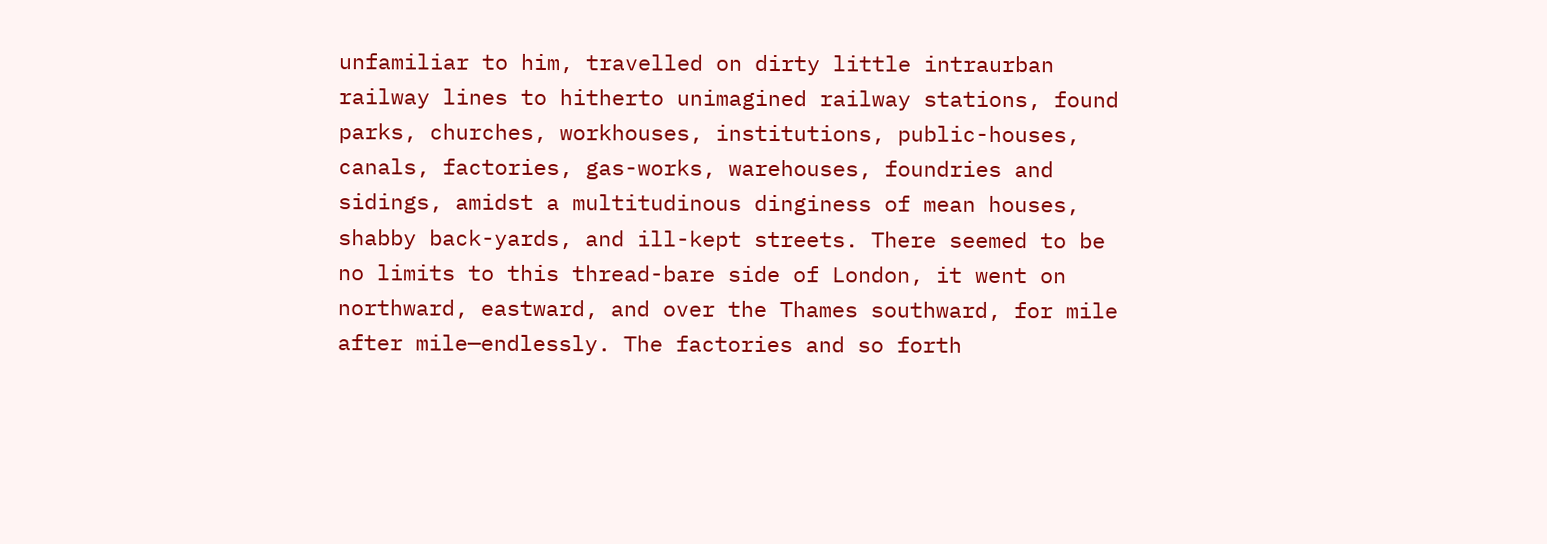unfamiliar to him, travelled on dirty little intraurban railway lines to hitherto unimagined railway stations, found parks, churches, workhouses, institutions, public-houses, canals, factories, gas-works, warehouses, foundries and sidings, amidst a multitudinous dinginess of mean houses, shabby back-yards, and ill-kept streets. There seemed to be no limits to this thread-bare side of London, it went on northward, eastward, and over the Thames southward, for mile after mile—endlessly. The factories and so forth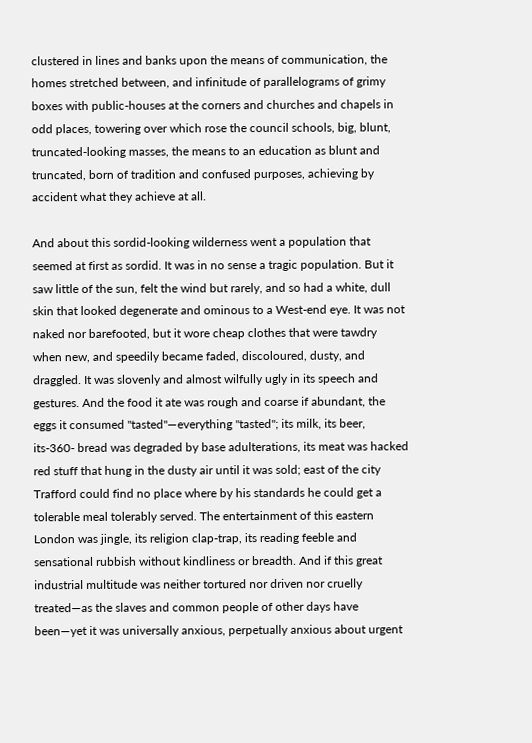clustered in lines and banks upon the means of communication, the homes stretched between, and infinitude of parallelograms of grimy boxes with public-houses at the corners and churches and chapels in odd places, towering over which rose the council schools, big, blunt, truncated-looking masses, the means to an education as blunt and truncated, born of tradition and confused purposes, achieving by accident what they achieve at all.

And about this sordid-looking wilderness went a population that seemed at first as sordid. It was in no sense a tragic population. But it saw little of the sun, felt the wind but rarely, and so had a white, dull skin that looked degenerate and ominous to a West-end eye. It was not naked nor barefooted, but it wore cheap clothes that were tawdry when new, and speedily became faded, discoloured, dusty, and draggled. It was slovenly and almost wilfully ugly in its speech and gestures. And the food it ate was rough and coarse if abundant, the eggs it consumed "tasted"—everything "tasted"; its milk, its beer, its-360- bread was degraded by base adulterations, its meat was hacked red stuff that hung in the dusty air until it was sold; east of the city Trafford could find no place where by his standards he could get a tolerable meal tolerably served. The entertainment of this eastern London was jingle, its religion clap-trap, its reading feeble and sensational rubbish without kindliness or breadth. And if this great industrial multitude was neither tortured nor driven nor cruelly treated—as the slaves and common people of other days have been—yet it was universally anxious, perpetually anxious about urgent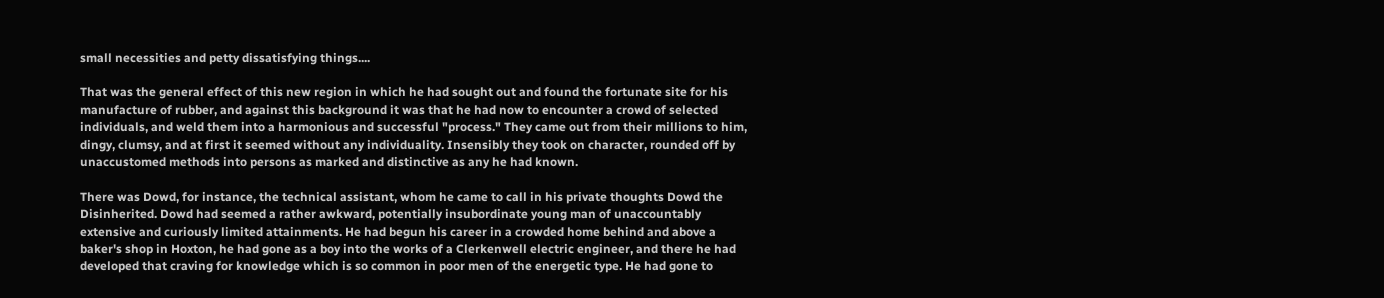small necessities and petty dissatisfying things....

That was the general effect of this new region in which he had sought out and found the fortunate site for his manufacture of rubber, and against this background it was that he had now to encounter a crowd of selected individuals, and weld them into a harmonious and successful "process." They came out from their millions to him, dingy, clumsy, and at first it seemed without any individuality. Insensibly they took on character, rounded off by unaccustomed methods into persons as marked and distinctive as any he had known.

There was Dowd, for instance, the technical assistant, whom he came to call in his private thoughts Dowd the Disinherited. Dowd had seemed a rather awkward, potentially insubordinate young man of unaccountably extensive and curiously limited attainments. He had begun his career in a crowded home behind and above a baker's shop in Hoxton, he had gone as a boy into the works of a Clerkenwell electric engineer, and there he had developed that craving for knowledge which is so common in poor men of the energetic type. He had gone to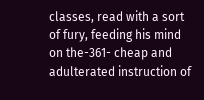classes, read with a sort of fury, feeding his mind on the-361- cheap and adulterated instruction of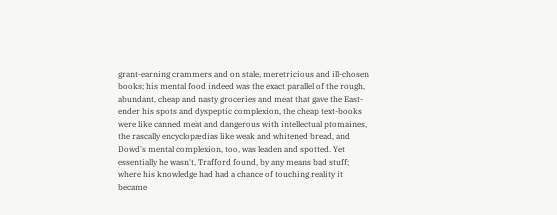grant-earning crammers and on stale, meretricious and ill-chosen books; his mental food indeed was the exact parallel of the rough, abundant, cheap and nasty groceries and meat that gave the East-ender his spots and dyspeptic complexion, the cheap text-books were like canned meat and dangerous with intellectual ptomaines, the rascally encyclopædias like weak and whitened bread, and Dowd's mental complexion, too, was leaden and spotted. Yet essentially he wasn't, Trafford found, by any means bad stuff; where his knowledge had had a chance of touching reality it became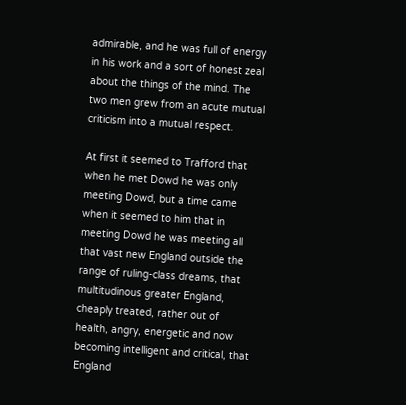admirable, and he was full of energy in his work and a sort of honest zeal about the things of the mind. The two men grew from an acute mutual criticism into a mutual respect.

At first it seemed to Trafford that when he met Dowd he was only meeting Dowd, but a time came when it seemed to him that in meeting Dowd he was meeting all that vast new England outside the range of ruling-class dreams, that multitudinous greater England, cheaply treated, rather out of health, angry, energetic and now becoming intelligent and critical, that England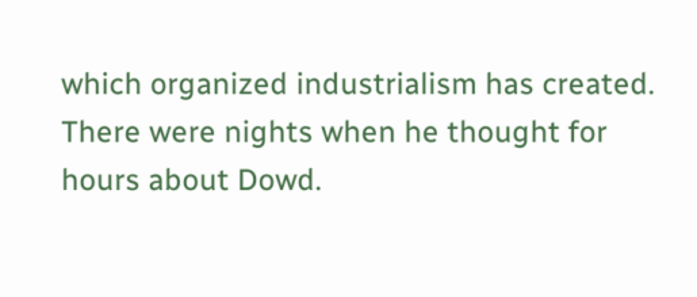which organized industrialism has created. There were nights when he thought for hours about Dowd.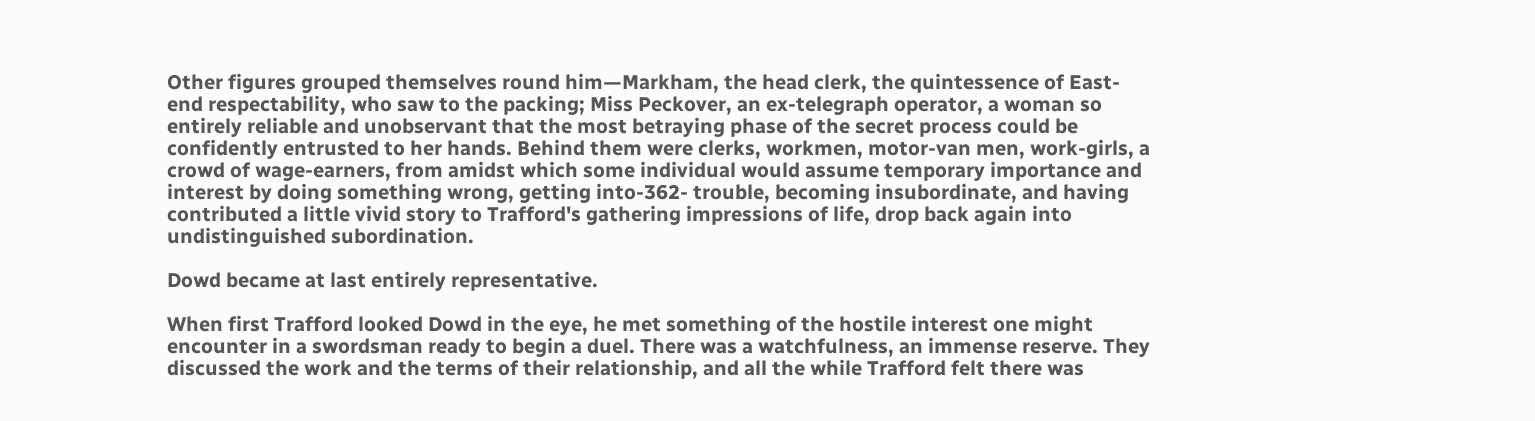Other figures grouped themselves round him—Markham, the head clerk, the quintessence of East-end respectability, who saw to the packing; Miss Peckover, an ex-telegraph operator, a woman so entirely reliable and unobservant that the most betraying phase of the secret process could be confidently entrusted to her hands. Behind them were clerks, workmen, motor-van men, work-girls, a crowd of wage-earners, from amidst which some individual would assume temporary importance and interest by doing something wrong, getting into-362- trouble, becoming insubordinate, and having contributed a little vivid story to Trafford's gathering impressions of life, drop back again into undistinguished subordination.

Dowd became at last entirely representative.

When first Trafford looked Dowd in the eye, he met something of the hostile interest one might encounter in a swordsman ready to begin a duel. There was a watchfulness, an immense reserve. They discussed the work and the terms of their relationship, and all the while Trafford felt there was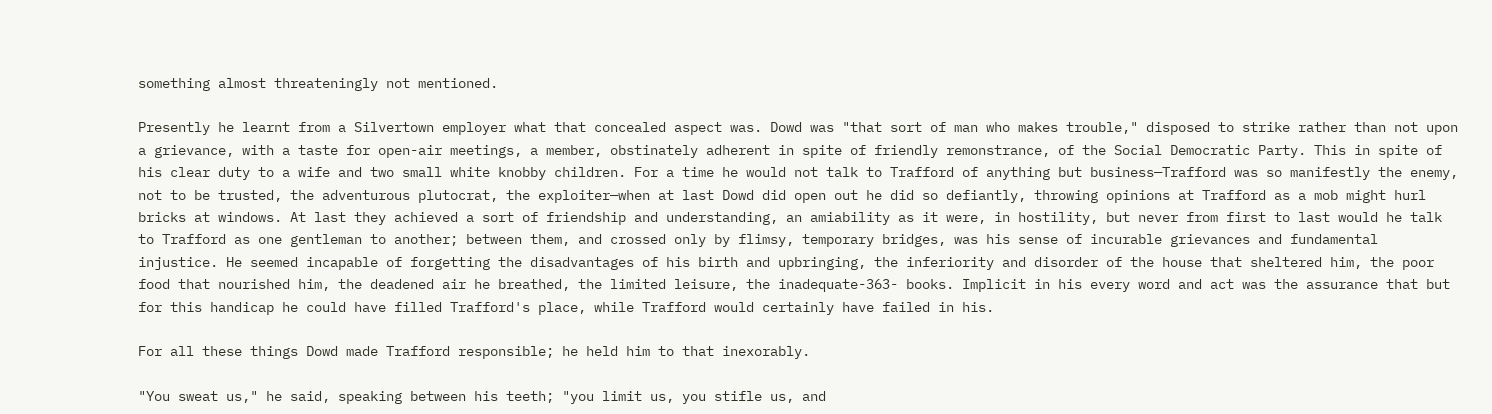something almost threateningly not mentioned.

Presently he learnt from a Silvertown employer what that concealed aspect was. Dowd was "that sort of man who makes trouble," disposed to strike rather than not upon a grievance, with a taste for open-air meetings, a member, obstinately adherent in spite of friendly remonstrance, of the Social Democratic Party. This in spite of his clear duty to a wife and two small white knobby children. For a time he would not talk to Trafford of anything but business—Trafford was so manifestly the enemy, not to be trusted, the adventurous plutocrat, the exploiter—when at last Dowd did open out he did so defiantly, throwing opinions at Trafford as a mob might hurl bricks at windows. At last they achieved a sort of friendship and understanding, an amiability as it were, in hostility, but never from first to last would he talk to Trafford as one gentleman to another; between them, and crossed only by flimsy, temporary bridges, was his sense of incurable grievances and fundamental injustice. He seemed incapable of forgetting the disadvantages of his birth and upbringing, the inferiority and disorder of the house that sheltered him, the poor food that nourished him, the deadened air he breathed, the limited leisure, the inadequate-363- books. Implicit in his every word and act was the assurance that but for this handicap he could have filled Trafford's place, while Trafford would certainly have failed in his.

For all these things Dowd made Trafford responsible; he held him to that inexorably.

"You sweat us," he said, speaking between his teeth; "you limit us, you stifle us, and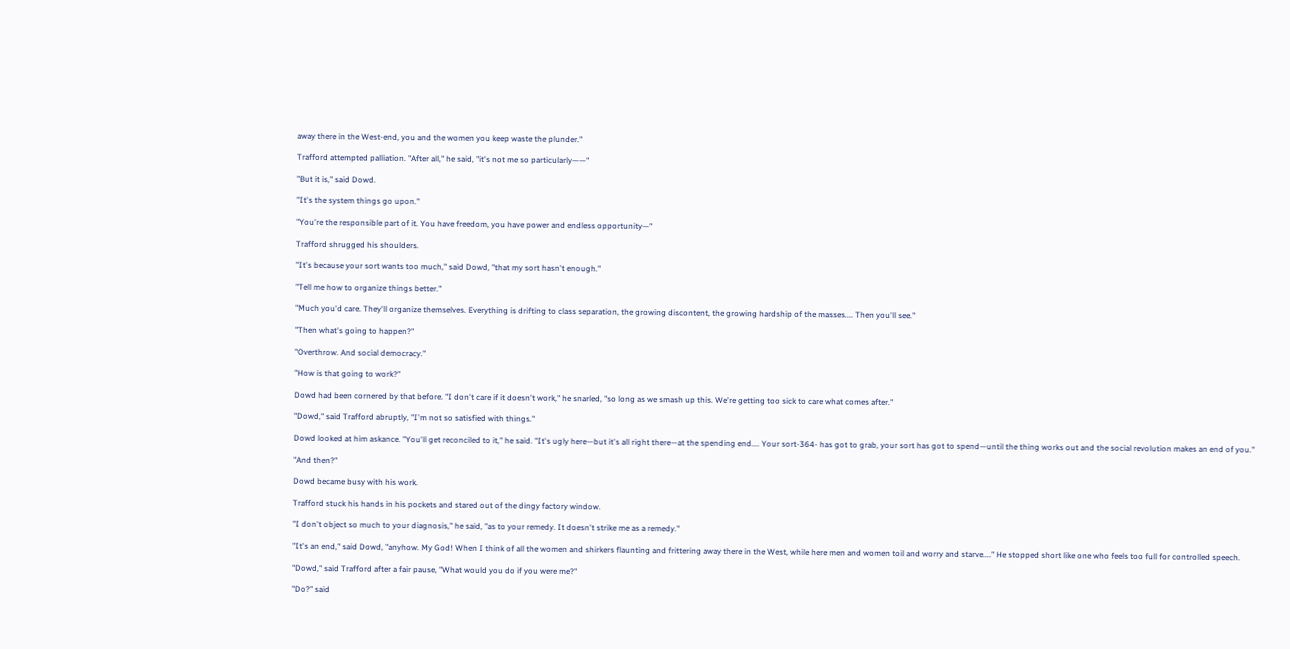away there in the West-end, you and the women you keep waste the plunder."

Trafford attempted palliation. "After all," he said, "it's not me so particularly——"

"But it is," said Dowd.

"It's the system things go upon."

"You're the responsible part of it. You have freedom, you have power and endless opportunity—"

Trafford shrugged his shoulders.

"It's because your sort wants too much," said Dowd, "that my sort hasn't enough."

"Tell me how to organize things better."

"Much you'd care. They'll organize themselves. Everything is drifting to class separation, the growing discontent, the growing hardship of the masses.... Then you'll see."

"Then what's going to happen?"

"Overthrow. And social democracy."

"How is that going to work?"

Dowd had been cornered by that before. "I don't care if it doesn't work," he snarled, "so long as we smash up this. We're getting too sick to care what comes after."

"Dowd," said Trafford abruptly, "I'm not so satisfied with things."

Dowd looked at him askance. "You'll get reconciled to it," he said. "It's ugly here—but it's all right there—at the spending end.... Your sort-364- has got to grab, your sort has got to spend—until the thing works out and the social revolution makes an end of you."

"And then?"

Dowd became busy with his work.

Trafford stuck his hands in his pockets and stared out of the dingy factory window.

"I don't object so much to your diagnosis," he said, "as to your remedy. It doesn't strike me as a remedy."

"It's an end," said Dowd, "anyhow. My God! When I think of all the women and shirkers flaunting and frittering away there in the West, while here men and women toil and worry and starve...." He stopped short like one who feels too full for controlled speech.

"Dowd," said Trafford after a fair pause, "What would you do if you were me?"

"Do?" said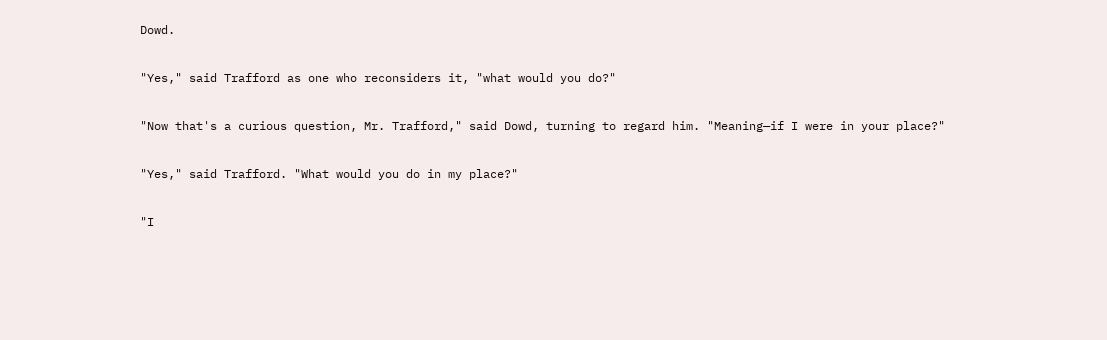Dowd.

"Yes," said Trafford as one who reconsiders it, "what would you do?"

"Now that's a curious question, Mr. Trafford," said Dowd, turning to regard him. "Meaning—if I were in your place?"

"Yes," said Trafford. "What would you do in my place?"

"I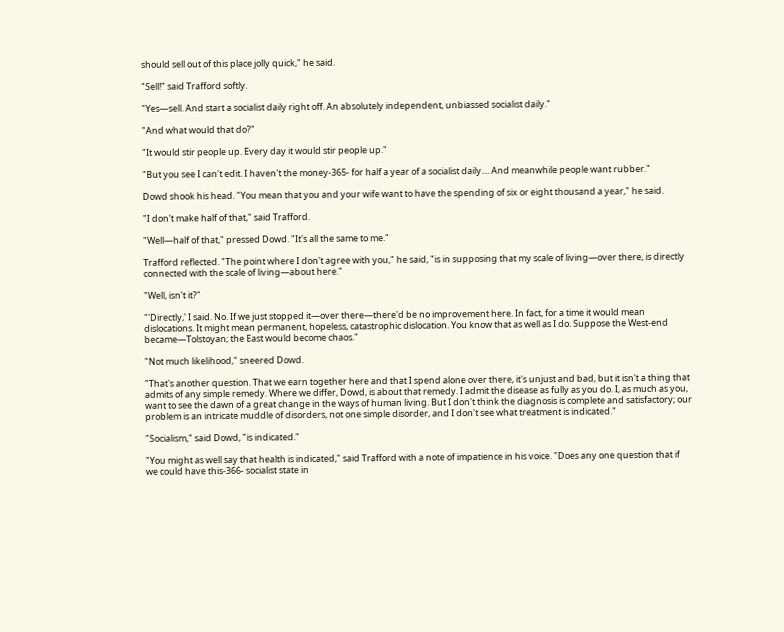should sell out of this place jolly quick," he said.

"Sell!" said Trafford softly.

"Yes—sell. And start a socialist daily right off. An absolutely independent, unbiassed socialist daily."

"And what would that do?"

"It would stir people up. Every day it would stir people up."

"But you see I can't edit. I haven't the money-365- for half a year of a socialist daily.... And meanwhile people want rubber."

Dowd shook his head. "You mean that you and your wife want to have the spending of six or eight thousand a year," he said.

"I don't make half of that," said Trafford.

"Well—half of that," pressed Dowd. "It's all the same to me."

Trafford reflected. "The point where I don't agree with you," he said, "is in supposing that my scale of living—over there, is directly connected with the scale of living—about here."

"Well, isn't it?"

"'Directly,' I said. No. If we just stopped it—over there—there'd be no improvement here. In fact, for a time it would mean dislocations. It might mean permanent, hopeless, catastrophic dislocation. You know that as well as I do. Suppose the West-end became—Tolstoyan; the East would become chaos."

"Not much likelihood," sneered Dowd.

"That's another question. That we earn together here and that I spend alone over there, it's unjust and bad, but it isn't a thing that admits of any simple remedy. Where we differ, Dowd, is about that remedy. I admit the disease as fully as you do. I, as much as you, want to see the dawn of a great change in the ways of human living. But I don't think the diagnosis is complete and satisfactory; our problem is an intricate muddle of disorders, not one simple disorder, and I don't see what treatment is indicated."

"Socialism," said Dowd, "is indicated."

"You might as well say that health is indicated," said Trafford with a note of impatience in his voice. "Does any one question that if we could have this-366- socialist state in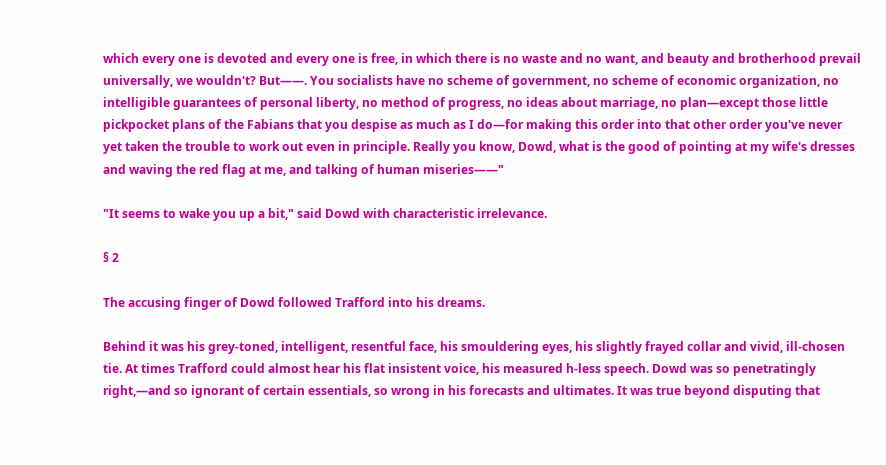which every one is devoted and every one is free, in which there is no waste and no want, and beauty and brotherhood prevail universally, we wouldn't? But——. You socialists have no scheme of government, no scheme of economic organization, no intelligible guarantees of personal liberty, no method of progress, no ideas about marriage, no plan—except those little pickpocket plans of the Fabians that you despise as much as I do—for making this order into that other order you've never yet taken the trouble to work out even in principle. Really you know, Dowd, what is the good of pointing at my wife's dresses and waving the red flag at me, and talking of human miseries——"

"It seems to wake you up a bit," said Dowd with characteristic irrelevance.

§ 2

The accusing finger of Dowd followed Trafford into his dreams.

Behind it was his grey-toned, intelligent, resentful face, his smouldering eyes, his slightly frayed collar and vivid, ill-chosen tie. At times Trafford could almost hear his flat insistent voice, his measured h-less speech. Dowd was so penetratingly right,—and so ignorant of certain essentials, so wrong in his forecasts and ultimates. It was true beyond disputing that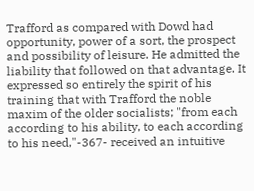Trafford as compared with Dowd had opportunity, power of a sort, the prospect and possibility of leisure. He admitted the liability that followed on that advantage. It expressed so entirely the spirit of his training that with Trafford the noble maxim of the older socialists; "from each according to his ability, to each according to his need,"-367- received an intuitive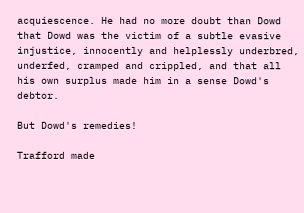acquiescence. He had no more doubt than Dowd that Dowd was the victim of a subtle evasive injustice, innocently and helplessly underbred, underfed, cramped and crippled, and that all his own surplus made him in a sense Dowd's debtor.

But Dowd's remedies!

Trafford made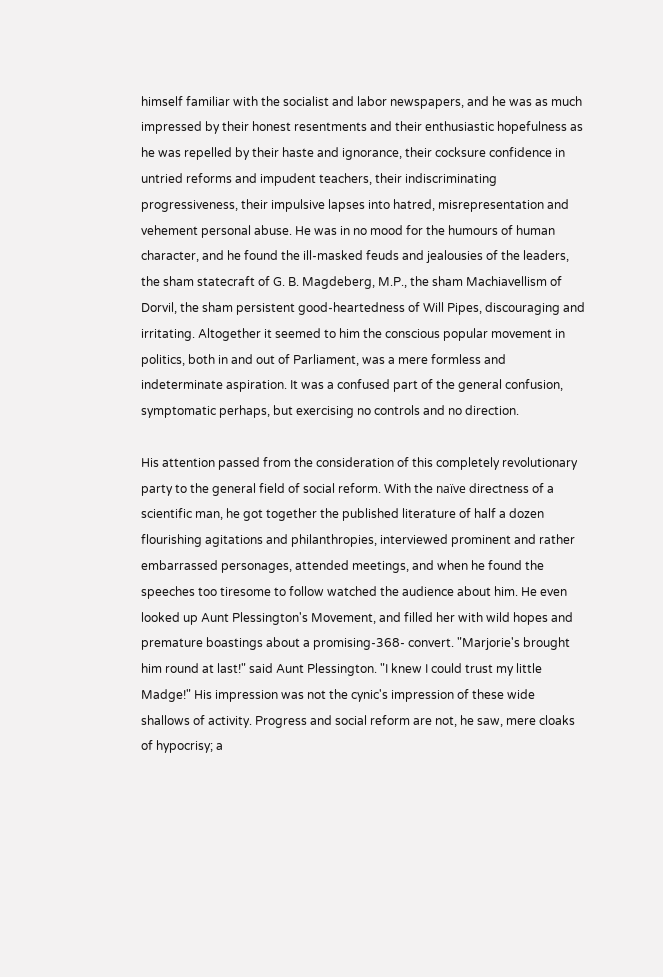himself familiar with the socialist and labor newspapers, and he was as much impressed by their honest resentments and their enthusiastic hopefulness as he was repelled by their haste and ignorance, their cocksure confidence in untried reforms and impudent teachers, their indiscriminating progressiveness, their impulsive lapses into hatred, misrepresentation and vehement personal abuse. He was in no mood for the humours of human character, and he found the ill-masked feuds and jealousies of the leaders, the sham statecraft of G. B. Magdeberg, M.P., the sham Machiavellism of Dorvil, the sham persistent good-heartedness of Will Pipes, discouraging and irritating. Altogether it seemed to him the conscious popular movement in politics, both in and out of Parliament, was a mere formless and indeterminate aspiration. It was a confused part of the general confusion, symptomatic perhaps, but exercising no controls and no direction.

His attention passed from the consideration of this completely revolutionary party to the general field of social reform. With the naïve directness of a scientific man, he got together the published literature of half a dozen flourishing agitations and philanthropies, interviewed prominent and rather embarrassed personages, attended meetings, and when he found the speeches too tiresome to follow watched the audience about him. He even looked up Aunt Plessington's Movement, and filled her with wild hopes and premature boastings about a promising-368- convert. "Marjorie's brought him round at last!" said Aunt Plessington. "I knew I could trust my little Madge!" His impression was not the cynic's impression of these wide shallows of activity. Progress and social reform are not, he saw, mere cloaks of hypocrisy; a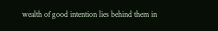wealth of good intention lies behind them in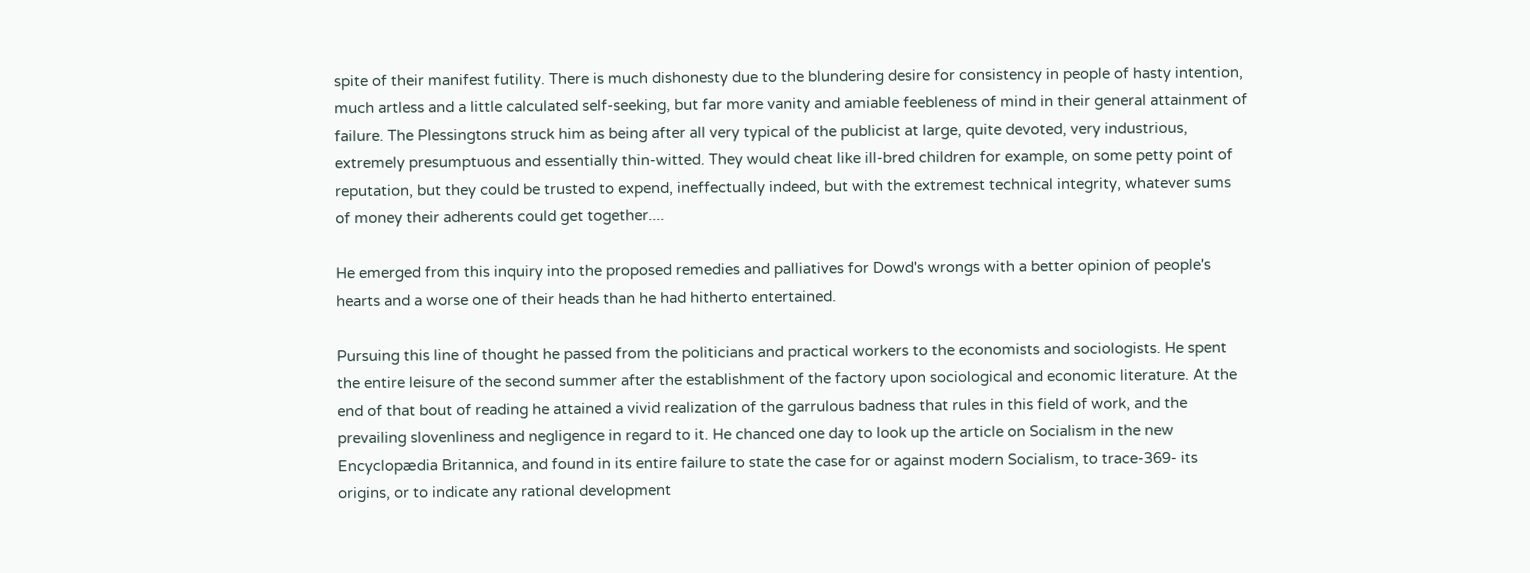spite of their manifest futility. There is much dishonesty due to the blundering desire for consistency in people of hasty intention, much artless and a little calculated self-seeking, but far more vanity and amiable feebleness of mind in their general attainment of failure. The Plessingtons struck him as being after all very typical of the publicist at large, quite devoted, very industrious, extremely presumptuous and essentially thin-witted. They would cheat like ill-bred children for example, on some petty point of reputation, but they could be trusted to expend, ineffectually indeed, but with the extremest technical integrity, whatever sums of money their adherents could get together....

He emerged from this inquiry into the proposed remedies and palliatives for Dowd's wrongs with a better opinion of people's hearts and a worse one of their heads than he had hitherto entertained.

Pursuing this line of thought he passed from the politicians and practical workers to the economists and sociologists. He spent the entire leisure of the second summer after the establishment of the factory upon sociological and economic literature. At the end of that bout of reading he attained a vivid realization of the garrulous badness that rules in this field of work, and the prevailing slovenliness and negligence in regard to it. He chanced one day to look up the article on Socialism in the new Encyclopædia Britannica, and found in its entire failure to state the case for or against modern Socialism, to trace-369- its origins, or to indicate any rational development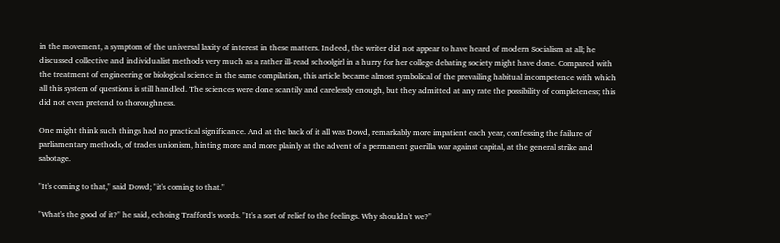in the movement, a symptom of the universal laxity of interest in these matters. Indeed, the writer did not appear to have heard of modern Socialism at all; he discussed collective and individualist methods very much as a rather ill-read schoolgirl in a hurry for her college debating society might have done. Compared with the treatment of engineering or biological science in the same compilation, this article became almost symbolical of the prevailing habitual incompetence with which all this system of questions is still handled. The sciences were done scantily and carelessly enough, but they admitted at any rate the possibility of completeness; this did not even pretend to thoroughness.

One might think such things had no practical significance. And at the back of it all was Dowd, remarkably more impatient each year, confessing the failure of parliamentary methods, of trades unionism, hinting more and more plainly at the advent of a permanent guerilla war against capital, at the general strike and sabotage.

"It's coming to that," said Dowd; "it's coming to that."

"What's the good of it?" he said, echoing Trafford's words. "It's a sort of relief to the feelings. Why shouldn't we?"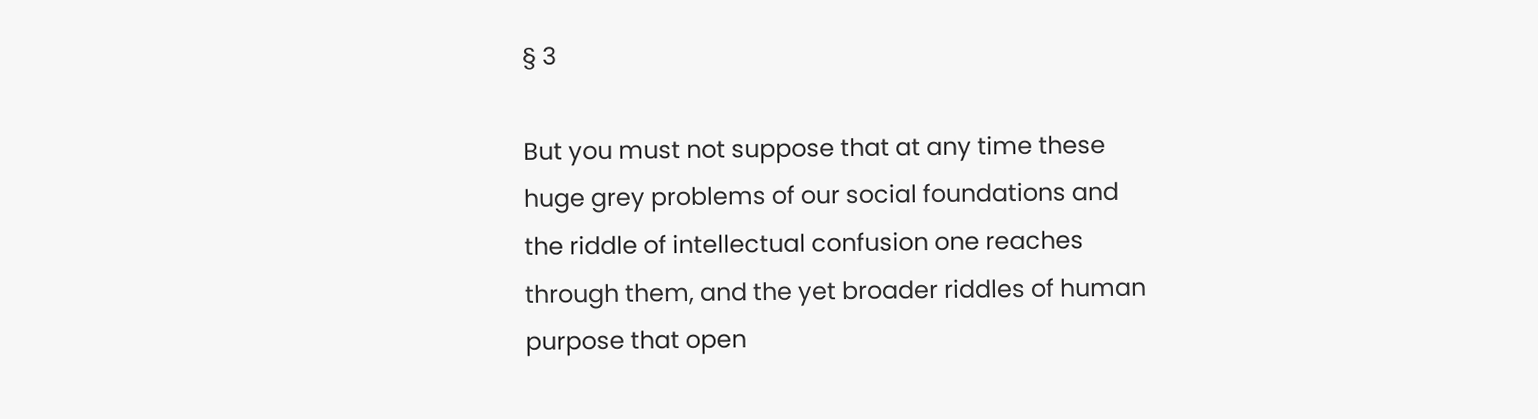§ 3

But you must not suppose that at any time these huge grey problems of our social foundations and the riddle of intellectual confusion one reaches through them, and the yet broader riddles of human purpose that open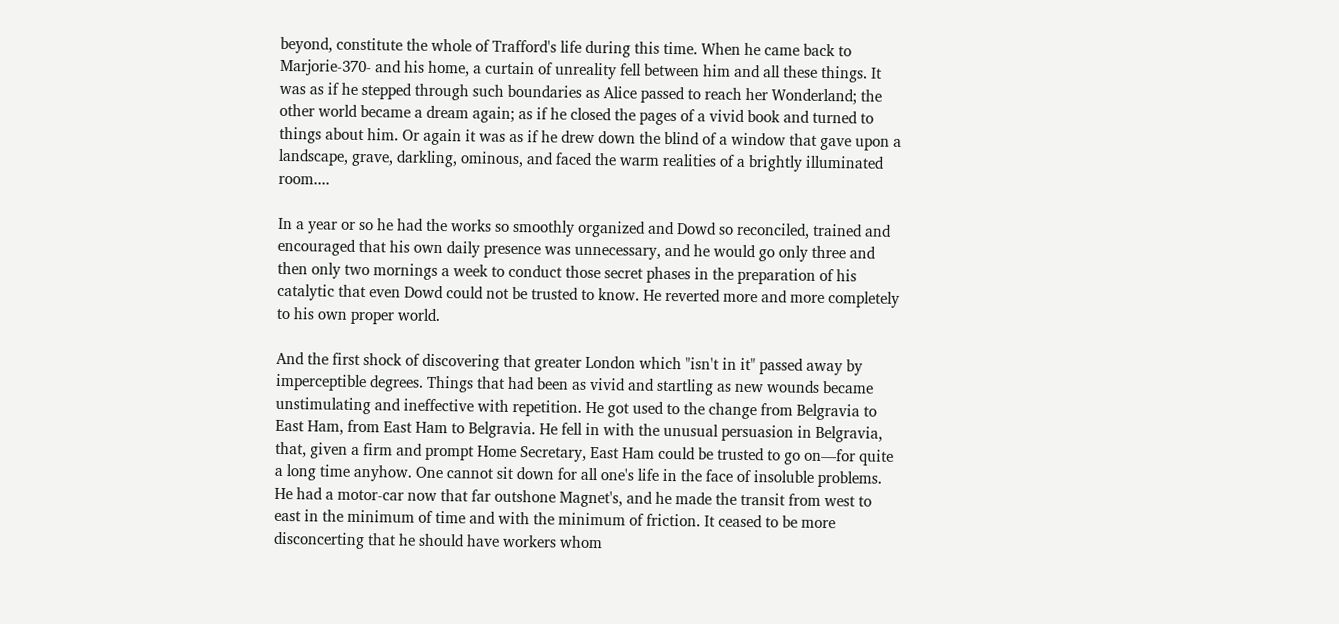beyond, constitute the whole of Trafford's life during this time. When he came back to Marjorie-370- and his home, a curtain of unreality fell between him and all these things. It was as if he stepped through such boundaries as Alice passed to reach her Wonderland; the other world became a dream again; as if he closed the pages of a vivid book and turned to things about him. Or again it was as if he drew down the blind of a window that gave upon a landscape, grave, darkling, ominous, and faced the warm realities of a brightly illuminated room....

In a year or so he had the works so smoothly organized and Dowd so reconciled, trained and encouraged that his own daily presence was unnecessary, and he would go only three and then only two mornings a week to conduct those secret phases in the preparation of his catalytic that even Dowd could not be trusted to know. He reverted more and more completely to his own proper world.

And the first shock of discovering that greater London which "isn't in it" passed away by imperceptible degrees. Things that had been as vivid and startling as new wounds became unstimulating and ineffective with repetition. He got used to the change from Belgravia to East Ham, from East Ham to Belgravia. He fell in with the unusual persuasion in Belgravia, that, given a firm and prompt Home Secretary, East Ham could be trusted to go on—for quite a long time anyhow. One cannot sit down for all one's life in the face of insoluble problems. He had a motor-car now that far outshone Magnet's, and he made the transit from west to east in the minimum of time and with the minimum of friction. It ceased to be more disconcerting that he should have workers whom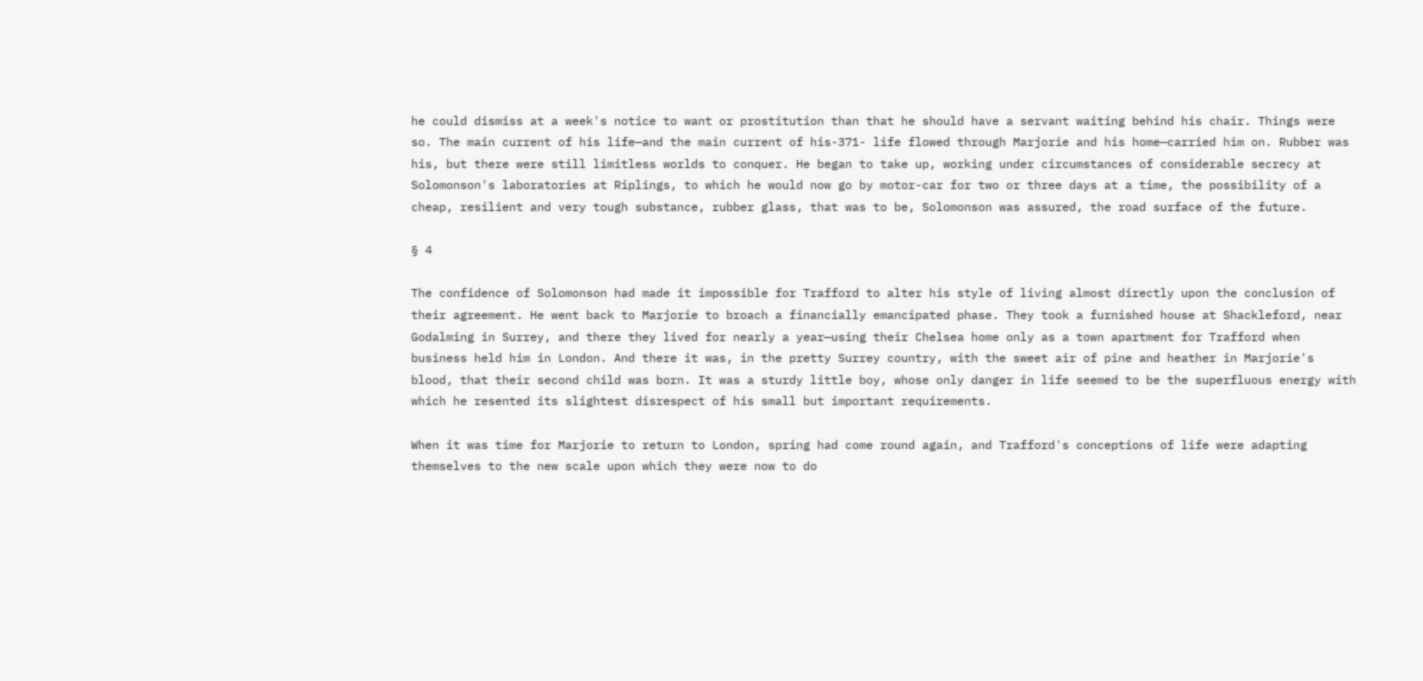he could dismiss at a week's notice to want or prostitution than that he should have a servant waiting behind his chair. Things were so. The main current of his life—and the main current of his-371- life flowed through Marjorie and his home—carried him on. Rubber was his, but there were still limitless worlds to conquer. He began to take up, working under circumstances of considerable secrecy at Solomonson's laboratories at Riplings, to which he would now go by motor-car for two or three days at a time, the possibility of a cheap, resilient and very tough substance, rubber glass, that was to be, Solomonson was assured, the road surface of the future.

§ 4

The confidence of Solomonson had made it impossible for Trafford to alter his style of living almost directly upon the conclusion of their agreement. He went back to Marjorie to broach a financially emancipated phase. They took a furnished house at Shackleford, near Godalming in Surrey, and there they lived for nearly a year—using their Chelsea home only as a town apartment for Trafford when business held him in London. And there it was, in the pretty Surrey country, with the sweet air of pine and heather in Marjorie's blood, that their second child was born. It was a sturdy little boy, whose only danger in life seemed to be the superfluous energy with which he resented its slightest disrespect of his small but important requirements.

When it was time for Marjorie to return to London, spring had come round again, and Trafford's conceptions of life were adapting themselves to the new scale upon which they were now to do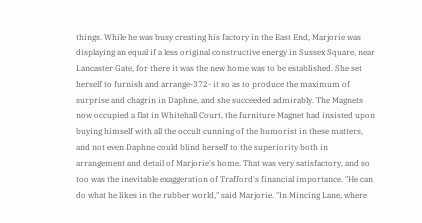things. While he was busy creating his factory in the East End, Marjorie was displaying an equal if a less original constructive energy in Sussex Square, near Lancaster Gate, for there it was the new home was to be established. She set herself to furnish and arrange-372- it so as to produce the maximum of surprise and chagrin in Daphne, and she succeeded admirably. The Magnets now occupied a flat in Whitehall Court, the furniture Magnet had insisted upon buying himself with all the occult cunning of the humorist in these matters, and not even Daphne could blind herself to the superiority both in arrangement and detail of Marjorie's home. That was very satisfactory, and so too was the inevitable exaggeration of Trafford's financial importance. "He can do what he likes in the rubber world," said Marjorie. "In Mincing Lane, where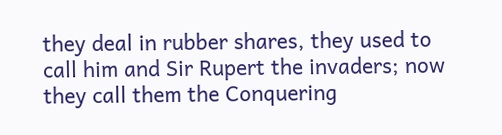they deal in rubber shares, they used to call him and Sir Rupert the invaders; now they call them the Conquering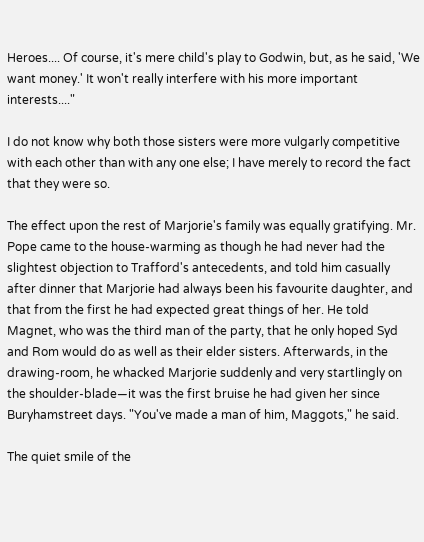Heroes.... Of course, it's mere child's play to Godwin, but, as he said, 'We want money.' It won't really interfere with his more important interests...."

I do not know why both those sisters were more vulgarly competitive with each other than with any one else; I have merely to record the fact that they were so.

The effect upon the rest of Marjorie's family was equally gratifying. Mr. Pope came to the house-warming as though he had never had the slightest objection to Trafford's antecedents, and told him casually after dinner that Marjorie had always been his favourite daughter, and that from the first he had expected great things of her. He told Magnet, who was the third man of the party, that he only hoped Syd and Rom would do as well as their elder sisters. Afterwards, in the drawing-room, he whacked Marjorie suddenly and very startlingly on the shoulder-blade—it was the first bruise he had given her since Buryhamstreet days. "You've made a man of him, Maggots," he said.

The quiet smile of the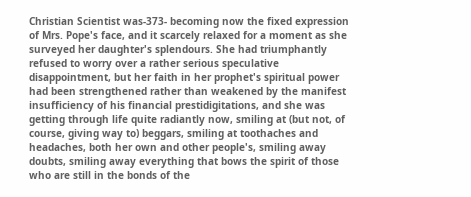Christian Scientist was-373- becoming now the fixed expression of Mrs. Pope's face, and it scarcely relaxed for a moment as she surveyed her daughter's splendours. She had triumphantly refused to worry over a rather serious speculative disappointment, but her faith in her prophet's spiritual power had been strengthened rather than weakened by the manifest insufficiency of his financial prestidigitations, and she was getting through life quite radiantly now, smiling at (but not, of course, giving way to) beggars, smiling at toothaches and headaches, both her own and other people's, smiling away doubts, smiling away everything that bows the spirit of those who are still in the bonds of the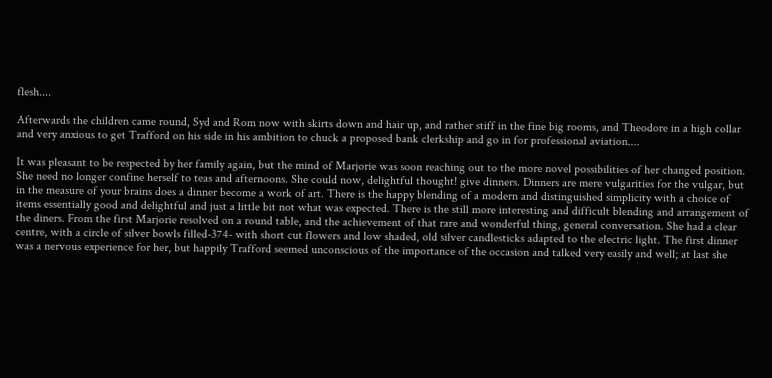flesh....

Afterwards the children came round, Syd and Rom now with skirts down and hair up, and rather stiff in the fine big rooms, and Theodore in a high collar and very anxious to get Trafford on his side in his ambition to chuck a proposed bank clerkship and go in for professional aviation....

It was pleasant to be respected by her family again, but the mind of Marjorie was soon reaching out to the more novel possibilities of her changed position. She need no longer confine herself to teas and afternoons. She could now, delightful thought! give dinners. Dinners are mere vulgarities for the vulgar, but in the measure of your brains does a dinner become a work of art. There is the happy blending of a modern and distinguished simplicity with a choice of items essentially good and delightful and just a little bit not what was expected. There is the still more interesting and difficult blending and arrangement of the diners. From the first Marjorie resolved on a round table, and the achievement of that rare and wonderful thing, general conversation. She had a clear centre, with a circle of silver bowls filled-374- with short cut flowers and low shaded, old silver candlesticks adapted to the electric light. The first dinner was a nervous experience for her, but happily Trafford seemed unconscious of the importance of the occasion and talked very easily and well; at last she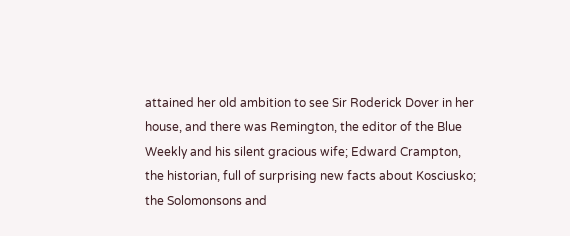attained her old ambition to see Sir Roderick Dover in her house, and there was Remington, the editor of the Blue Weekly and his silent gracious wife; Edward Crampton, the historian, full of surprising new facts about Kosciusko; the Solomonsons and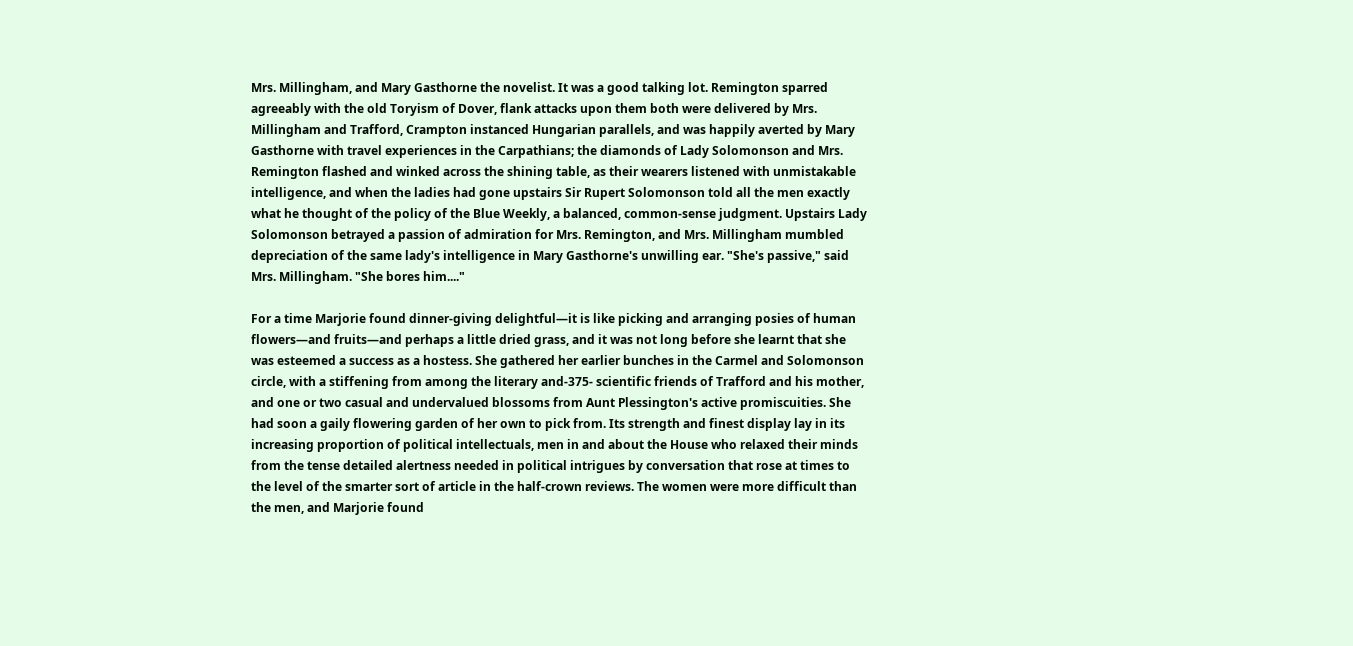Mrs. Millingham, and Mary Gasthorne the novelist. It was a good talking lot. Remington sparred agreeably with the old Toryism of Dover, flank attacks upon them both were delivered by Mrs. Millingham and Trafford, Crampton instanced Hungarian parallels, and was happily averted by Mary Gasthorne with travel experiences in the Carpathians; the diamonds of Lady Solomonson and Mrs. Remington flashed and winked across the shining table, as their wearers listened with unmistakable intelligence, and when the ladies had gone upstairs Sir Rupert Solomonson told all the men exactly what he thought of the policy of the Blue Weekly, a balanced, common-sense judgment. Upstairs Lady Solomonson betrayed a passion of admiration for Mrs. Remington, and Mrs. Millingham mumbled depreciation of the same lady's intelligence in Mary Gasthorne's unwilling ear. "She's passive," said Mrs. Millingham. "She bores him...."

For a time Marjorie found dinner-giving delightful—it is like picking and arranging posies of human flowers—and fruits—and perhaps a little dried grass, and it was not long before she learnt that she was esteemed a success as a hostess. She gathered her earlier bunches in the Carmel and Solomonson circle, with a stiffening from among the literary and-375- scientific friends of Trafford and his mother, and one or two casual and undervalued blossoms from Aunt Plessington's active promiscuities. She had soon a gaily flowering garden of her own to pick from. Its strength and finest display lay in its increasing proportion of political intellectuals, men in and about the House who relaxed their minds from the tense detailed alertness needed in political intrigues by conversation that rose at times to the level of the smarter sort of article in the half-crown reviews. The women were more difficult than the men, and Marjorie found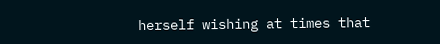herself wishing at times that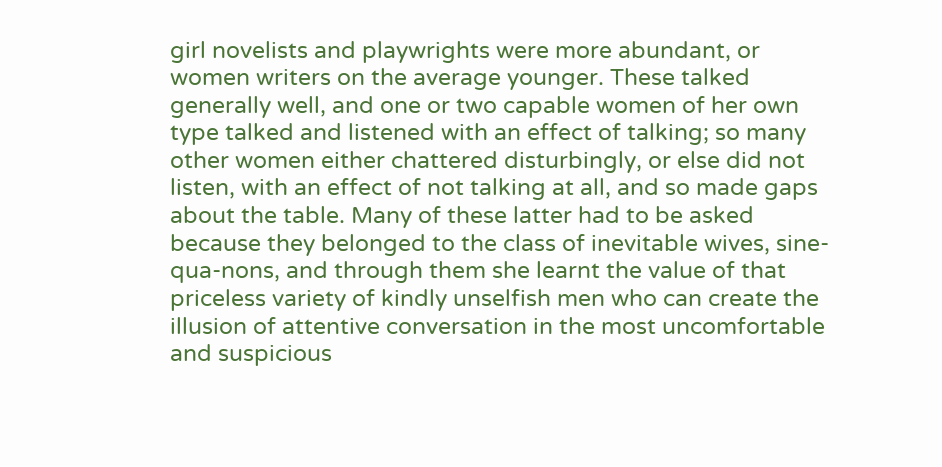girl novelists and playwrights were more abundant, or women writers on the average younger. These talked generally well, and one or two capable women of her own type talked and listened with an effect of talking; so many other women either chattered disturbingly, or else did not listen, with an effect of not talking at all, and so made gaps about the table. Many of these latter had to be asked because they belonged to the class of inevitable wives, sine-qua-nons, and through them she learnt the value of that priceless variety of kindly unselfish men who can create the illusion of attentive conversation in the most uncomfortable and suspicious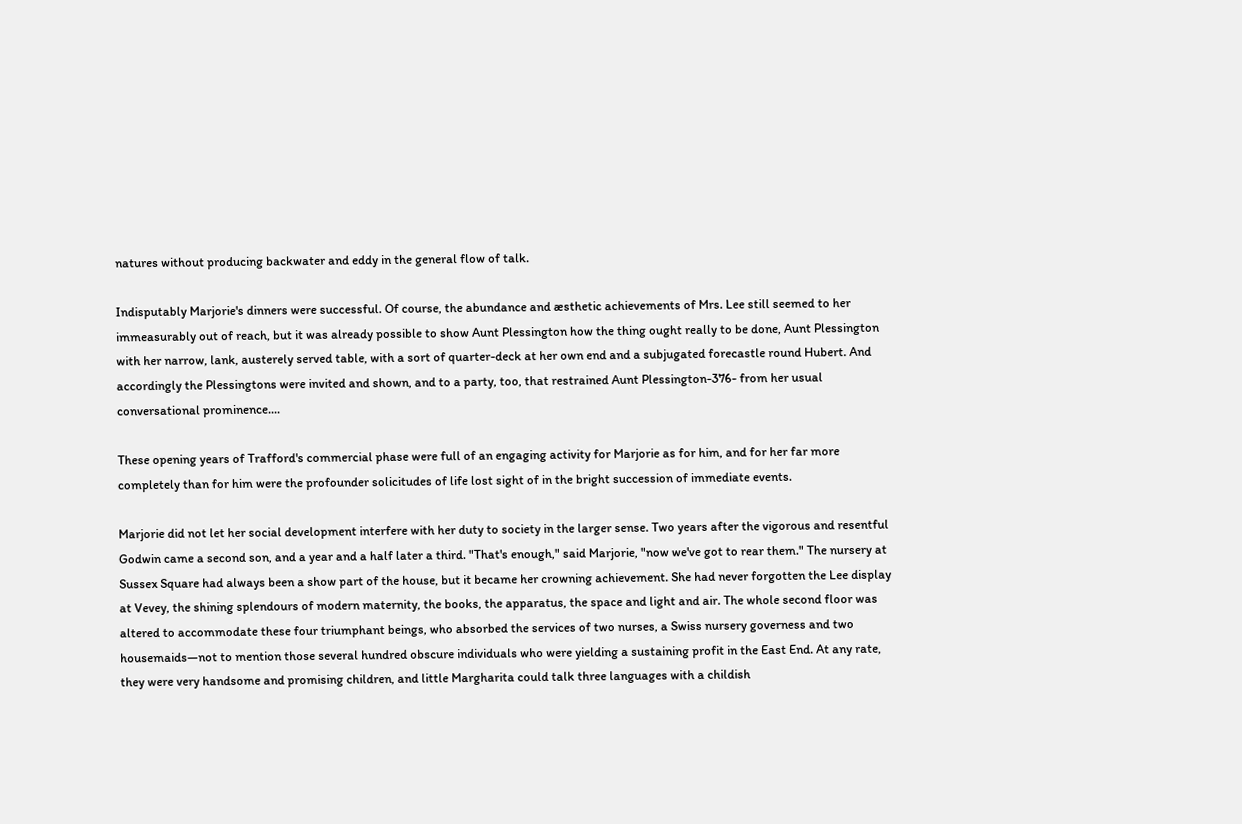natures without producing backwater and eddy in the general flow of talk.

Indisputably Marjorie's dinners were successful. Of course, the abundance and æsthetic achievements of Mrs. Lee still seemed to her immeasurably out of reach, but it was already possible to show Aunt Plessington how the thing ought really to be done, Aunt Plessington with her narrow, lank, austerely served table, with a sort of quarter-deck at her own end and a subjugated forecastle round Hubert. And accordingly the Plessingtons were invited and shown, and to a party, too, that restrained Aunt Plessington-376- from her usual conversational prominence....

These opening years of Trafford's commercial phase were full of an engaging activity for Marjorie as for him, and for her far more completely than for him were the profounder solicitudes of life lost sight of in the bright succession of immediate events.

Marjorie did not let her social development interfere with her duty to society in the larger sense. Two years after the vigorous and resentful Godwin came a second son, and a year and a half later a third. "That's enough," said Marjorie, "now we've got to rear them." The nursery at Sussex Square had always been a show part of the house, but it became her crowning achievement. She had never forgotten the Lee display at Vevey, the shining splendours of modern maternity, the books, the apparatus, the space and light and air. The whole second floor was altered to accommodate these four triumphant beings, who absorbed the services of two nurses, a Swiss nursery governess and two housemaids—not to mention those several hundred obscure individuals who were yielding a sustaining profit in the East End. At any rate, they were very handsome and promising children, and little Margharita could talk three languages with a childish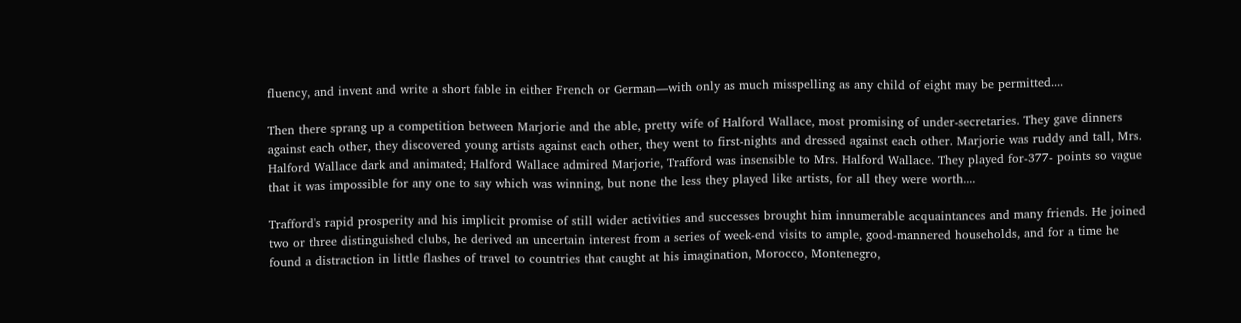fluency, and invent and write a short fable in either French or German—with only as much misspelling as any child of eight may be permitted....

Then there sprang up a competition between Marjorie and the able, pretty wife of Halford Wallace, most promising of under-secretaries. They gave dinners against each other, they discovered young artists against each other, they went to first-nights and dressed against each other. Marjorie was ruddy and tall, Mrs. Halford Wallace dark and animated; Halford Wallace admired Marjorie, Trafford was insensible to Mrs. Halford Wallace. They played for-377- points so vague that it was impossible for any one to say which was winning, but none the less they played like artists, for all they were worth....

Trafford's rapid prosperity and his implicit promise of still wider activities and successes brought him innumerable acquaintances and many friends. He joined two or three distinguished clubs, he derived an uncertain interest from a series of week-end visits to ample, good-mannered households, and for a time he found a distraction in little flashes of travel to countries that caught at his imagination, Morocco, Montenegro,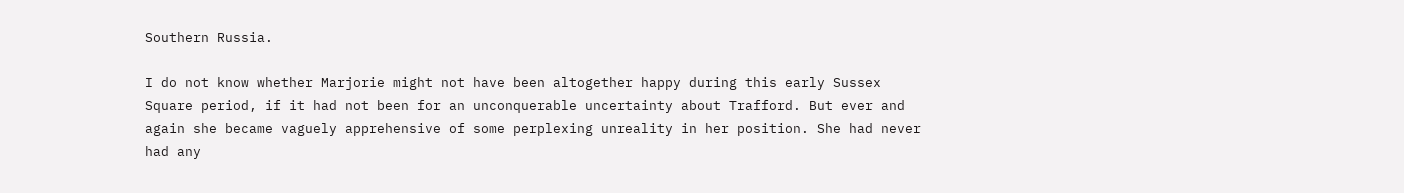Southern Russia.

I do not know whether Marjorie might not have been altogether happy during this early Sussex Square period, if it had not been for an unconquerable uncertainty about Trafford. But ever and again she became vaguely apprehensive of some perplexing unreality in her position. She had never had any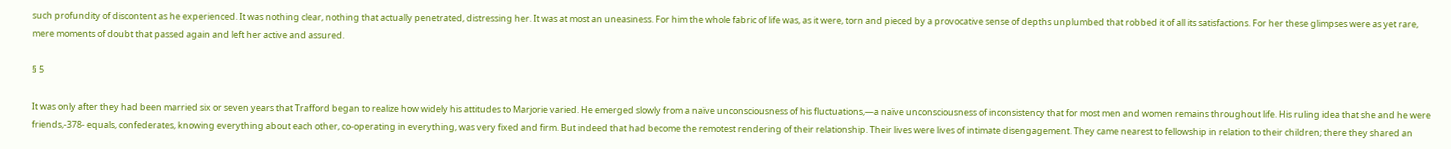such profundity of discontent as he experienced. It was nothing clear, nothing that actually penetrated, distressing her. It was at most an uneasiness. For him the whole fabric of life was, as it were, torn and pieced by a provocative sense of depths unplumbed that robbed it of all its satisfactions. For her these glimpses were as yet rare, mere moments of doubt that passed again and left her active and assured.

§ 5

It was only after they had been married six or seven years that Trafford began to realize how widely his attitudes to Marjorie varied. He emerged slowly from a naïve unconsciousness of his fluctuations,—a naïve unconsciousness of inconsistency that for most men and women remains throughout life. His ruling idea that she and he were friends,-378- equals, confederates, knowing everything about each other, co-operating in everything, was very fixed and firm. But indeed that had become the remotest rendering of their relationship. Their lives were lives of intimate disengagement. They came nearest to fellowship in relation to their children; there they shared an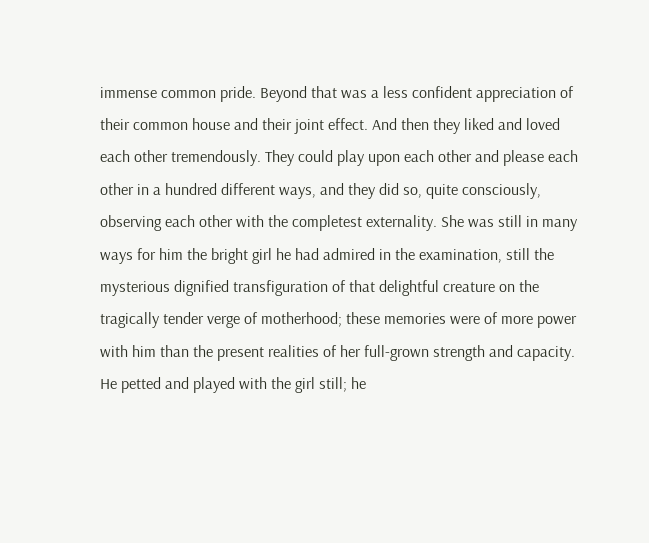immense common pride. Beyond that was a less confident appreciation of their common house and their joint effect. And then they liked and loved each other tremendously. They could play upon each other and please each other in a hundred different ways, and they did so, quite consciously, observing each other with the completest externality. She was still in many ways for him the bright girl he had admired in the examination, still the mysterious dignified transfiguration of that delightful creature on the tragically tender verge of motherhood; these memories were of more power with him than the present realities of her full-grown strength and capacity. He petted and played with the girl still; he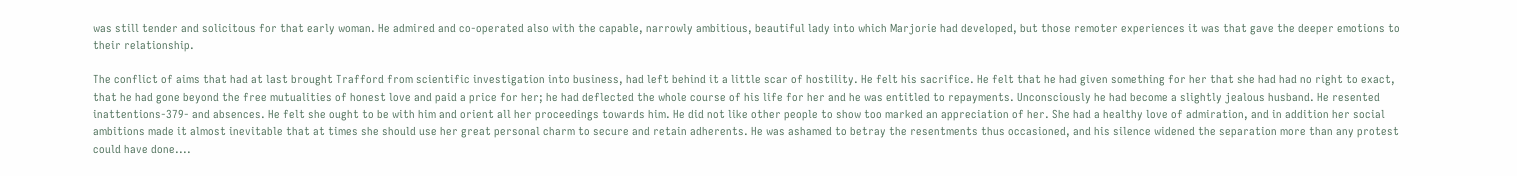was still tender and solicitous for that early woman. He admired and co-operated also with the capable, narrowly ambitious, beautiful lady into which Marjorie had developed, but those remoter experiences it was that gave the deeper emotions to their relationship.

The conflict of aims that had at last brought Trafford from scientific investigation into business, had left behind it a little scar of hostility. He felt his sacrifice. He felt that he had given something for her that she had had no right to exact, that he had gone beyond the free mutualities of honest love and paid a price for her; he had deflected the whole course of his life for her and he was entitled to repayments. Unconsciously he had become a slightly jealous husband. He resented inattentions-379- and absences. He felt she ought to be with him and orient all her proceedings towards him. He did not like other people to show too marked an appreciation of her. She had a healthy love of admiration, and in addition her social ambitions made it almost inevitable that at times she should use her great personal charm to secure and retain adherents. He was ashamed to betray the resentments thus occasioned, and his silence widened the separation more than any protest could have done....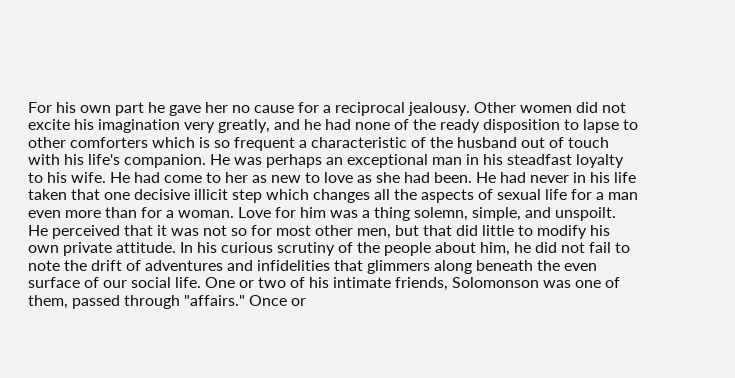For his own part he gave her no cause for a reciprocal jealousy. Other women did not excite his imagination very greatly, and he had none of the ready disposition to lapse to other comforters which is so frequent a characteristic of the husband out of touch with his life's companion. He was perhaps an exceptional man in his steadfast loyalty to his wife. He had come to her as new to love as she had been. He had never in his life taken that one decisive illicit step which changes all the aspects of sexual life for a man even more than for a woman. Love for him was a thing solemn, simple, and unspoilt. He perceived that it was not so for most other men, but that did little to modify his own private attitude. In his curious scrutiny of the people about him, he did not fail to note the drift of adventures and infidelities that glimmers along beneath the even surface of our social life. One or two of his intimate friends, Solomonson was one of them, passed through "affairs." Once or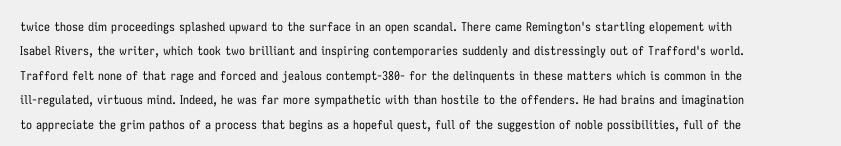twice those dim proceedings splashed upward to the surface in an open scandal. There came Remington's startling elopement with Isabel Rivers, the writer, which took two brilliant and inspiring contemporaries suddenly and distressingly out of Trafford's world. Trafford felt none of that rage and forced and jealous contempt-380- for the delinquents in these matters which is common in the ill-regulated, virtuous mind. Indeed, he was far more sympathetic with than hostile to the offenders. He had brains and imagination to appreciate the grim pathos of a process that begins as a hopeful quest, full of the suggestion of noble possibilities, full of the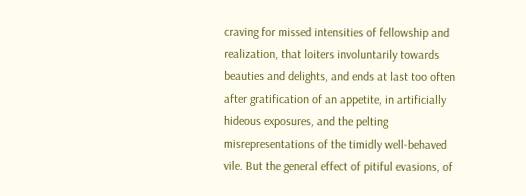craving for missed intensities of fellowship and realization, that loiters involuntarily towards beauties and delights, and ends at last too often after gratification of an appetite, in artificially hideous exposures, and the pelting misrepresentations of the timidly well-behaved vile. But the general effect of pitiful evasions, of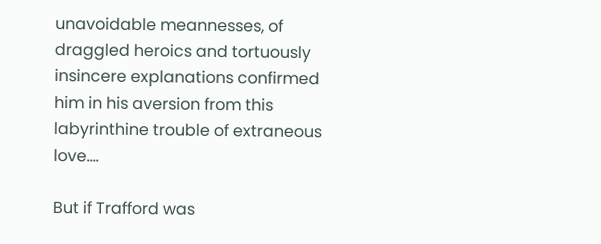unavoidable meannesses, of draggled heroics and tortuously insincere explanations confirmed him in his aversion from this labyrinthine trouble of extraneous love....

But if Trafford was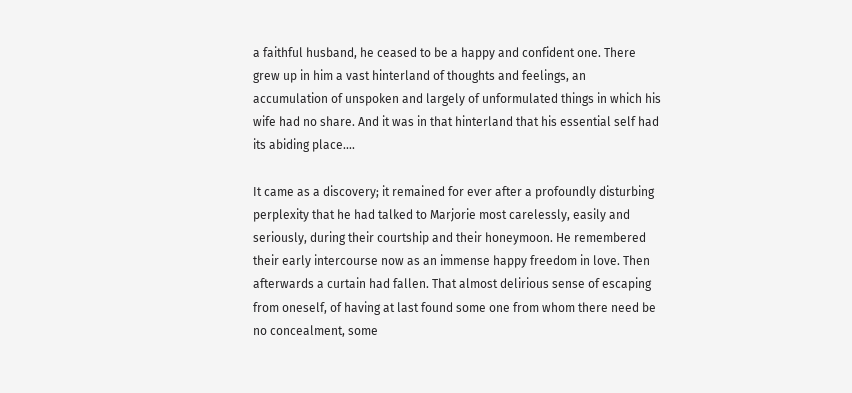a faithful husband, he ceased to be a happy and confident one. There grew up in him a vast hinterland of thoughts and feelings, an accumulation of unspoken and largely of unformulated things in which his wife had no share. And it was in that hinterland that his essential self had its abiding place....

It came as a discovery; it remained for ever after a profoundly disturbing perplexity that he had talked to Marjorie most carelessly, easily and seriously, during their courtship and their honeymoon. He remembered their early intercourse now as an immense happy freedom in love. Then afterwards a curtain had fallen. That almost delirious sense of escaping from oneself, of having at last found some one from whom there need be no concealment, some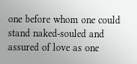one before whom one could stand naked-souled and assured of love as one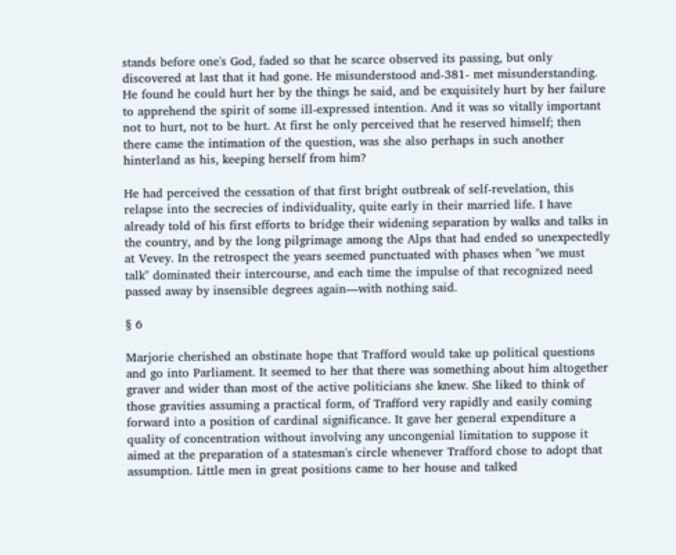stands before one's God, faded so that he scarce observed its passing, but only discovered at last that it had gone. He misunderstood and-381- met misunderstanding. He found he could hurt her by the things he said, and be exquisitely hurt by her failure to apprehend the spirit of some ill-expressed intention. And it was so vitally important not to hurt, not to be hurt. At first he only perceived that he reserved himself; then there came the intimation of the question, was she also perhaps in such another hinterland as his, keeping herself from him?

He had perceived the cessation of that first bright outbreak of self-revelation, this relapse into the secrecies of individuality, quite early in their married life. I have already told of his first efforts to bridge their widening separation by walks and talks in the country, and by the long pilgrimage among the Alps that had ended so unexpectedly at Vevey. In the retrospect the years seemed punctuated with phases when "we must talk" dominated their intercourse, and each time the impulse of that recognized need passed away by insensible degrees again—with nothing said.

§ 6

Marjorie cherished an obstinate hope that Trafford would take up political questions and go into Parliament. It seemed to her that there was something about him altogether graver and wider than most of the active politicians she knew. She liked to think of those gravities assuming a practical form, of Trafford very rapidly and easily coming forward into a position of cardinal significance. It gave her general expenditure a quality of concentration without involving any uncongenial limitation to suppose it aimed at the preparation of a statesman's circle whenever Trafford chose to adopt that assumption. Little men in great positions came to her house and talked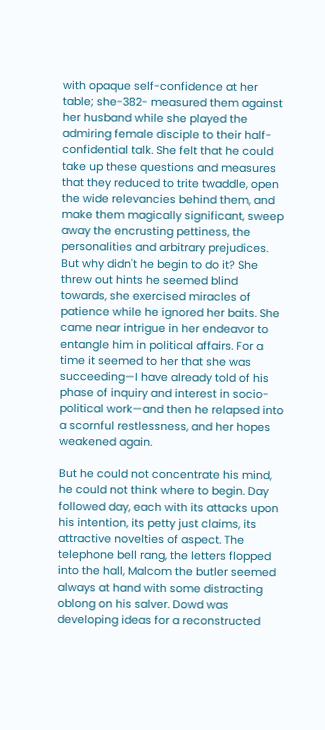with opaque self-confidence at her table; she-382- measured them against her husband while she played the admiring female disciple to their half-confidential talk. She felt that he could take up these questions and measures that they reduced to trite twaddle, open the wide relevancies behind them, and make them magically significant, sweep away the encrusting pettiness, the personalities and arbitrary prejudices. But why didn't he begin to do it? She threw out hints he seemed blind towards, she exercised miracles of patience while he ignored her baits. She came near intrigue in her endeavor to entangle him in political affairs. For a time it seemed to her that she was succeeding—I have already told of his phase of inquiry and interest in socio-political work—and then he relapsed into a scornful restlessness, and her hopes weakened again.

But he could not concentrate his mind, he could not think where to begin. Day followed day, each with its attacks upon his intention, its petty just claims, its attractive novelties of aspect. The telephone bell rang, the letters flopped into the hall, Malcom the butler seemed always at hand with some distracting oblong on his salver. Dowd was developing ideas for a reconstructed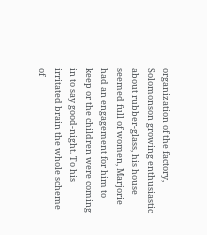organization of the factory, Solomonson growing enthusiastic about rubber-glass, his house seemed full of women, Marjorie had an engagement for him to keep or the children were coming in to say good-night. To his irritated brain the whole scheme of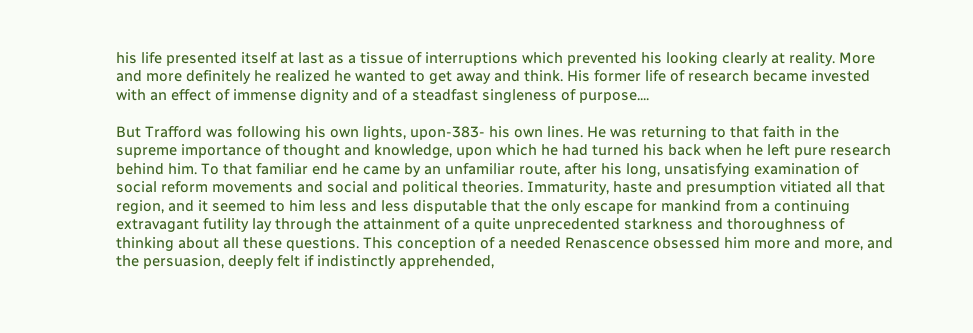his life presented itself at last as a tissue of interruptions which prevented his looking clearly at reality. More and more definitely he realized he wanted to get away and think. His former life of research became invested with an effect of immense dignity and of a steadfast singleness of purpose....

But Trafford was following his own lights, upon-383- his own lines. He was returning to that faith in the supreme importance of thought and knowledge, upon which he had turned his back when he left pure research behind him. To that familiar end he came by an unfamiliar route, after his long, unsatisfying examination of social reform movements and social and political theories. Immaturity, haste and presumption vitiated all that region, and it seemed to him less and less disputable that the only escape for mankind from a continuing extravagant futility lay through the attainment of a quite unprecedented starkness and thoroughness of thinking about all these questions. This conception of a needed Renascence obsessed him more and more, and the persuasion, deeply felt if indistinctly apprehended,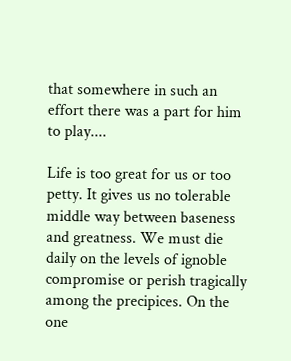that somewhere in such an effort there was a part for him to play....

Life is too great for us or too petty. It gives us no tolerable middle way between baseness and greatness. We must die daily on the levels of ignoble compromise or perish tragically among the precipices. On the one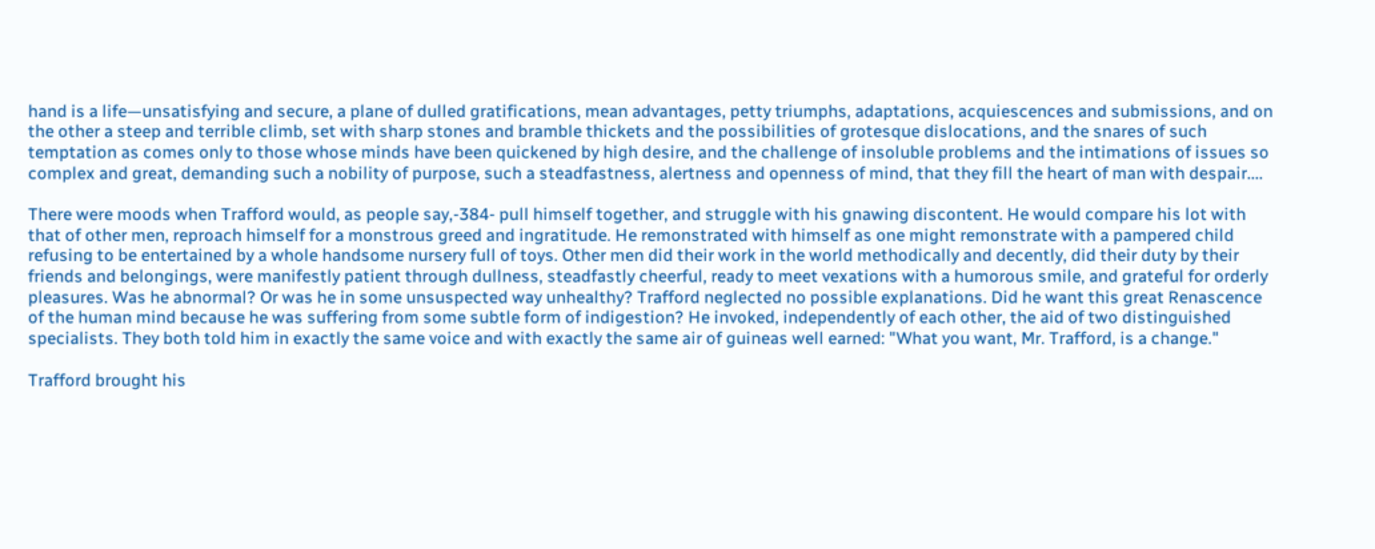hand is a life—unsatisfying and secure, a plane of dulled gratifications, mean advantages, petty triumphs, adaptations, acquiescences and submissions, and on the other a steep and terrible climb, set with sharp stones and bramble thickets and the possibilities of grotesque dislocations, and the snares of such temptation as comes only to those whose minds have been quickened by high desire, and the challenge of insoluble problems and the intimations of issues so complex and great, demanding such a nobility of purpose, such a steadfastness, alertness and openness of mind, that they fill the heart of man with despair....

There were moods when Trafford would, as people say,-384- pull himself together, and struggle with his gnawing discontent. He would compare his lot with that of other men, reproach himself for a monstrous greed and ingratitude. He remonstrated with himself as one might remonstrate with a pampered child refusing to be entertained by a whole handsome nursery full of toys. Other men did their work in the world methodically and decently, did their duty by their friends and belongings, were manifestly patient through dullness, steadfastly cheerful, ready to meet vexations with a humorous smile, and grateful for orderly pleasures. Was he abnormal? Or was he in some unsuspected way unhealthy? Trafford neglected no possible explanations. Did he want this great Renascence of the human mind because he was suffering from some subtle form of indigestion? He invoked, independently of each other, the aid of two distinguished specialists. They both told him in exactly the same voice and with exactly the same air of guineas well earned: "What you want, Mr. Trafford, is a change."

Trafford brought his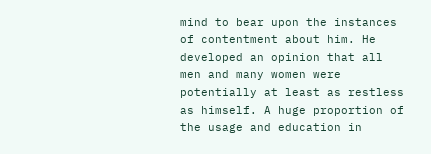mind to bear upon the instances of contentment about him. He developed an opinion that all men and many women were potentially at least as restless as himself. A huge proportion of the usage and education in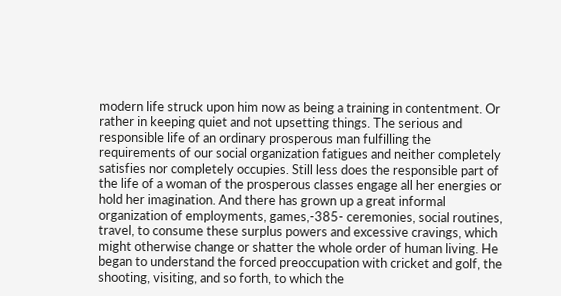modern life struck upon him now as being a training in contentment. Or rather in keeping quiet and not upsetting things. The serious and responsible life of an ordinary prosperous man fulfilling the requirements of our social organization fatigues and neither completely satisfies nor completely occupies. Still less does the responsible part of the life of a woman of the prosperous classes engage all her energies or hold her imagination. And there has grown up a great informal organization of employments, games,-385- ceremonies, social routines, travel, to consume these surplus powers and excessive cravings, which might otherwise change or shatter the whole order of human living. He began to understand the forced preoccupation with cricket and golf, the shooting, visiting, and so forth, to which the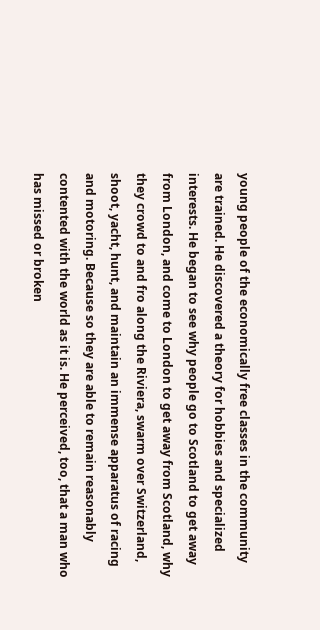young people of the economically free classes in the community are trained. He discovered a theory for hobbies and specialized interests. He began to see why people go to Scotland to get away from London, and come to London to get away from Scotland, why they crowd to and fro along the Riviera, swarm over Switzerland, shoot, yacht, hunt, and maintain an immense apparatus of racing and motoring. Because so they are able to remain reasonably contented with the world as it is. He perceived, too, that a man who has missed or broken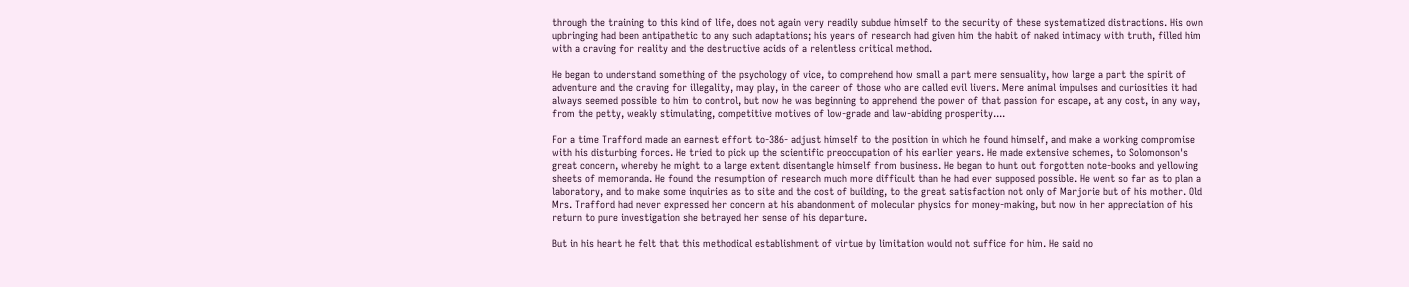through the training to this kind of life, does not again very readily subdue himself to the security of these systematized distractions. His own upbringing had been antipathetic to any such adaptations; his years of research had given him the habit of naked intimacy with truth, filled him with a craving for reality and the destructive acids of a relentless critical method.

He began to understand something of the psychology of vice, to comprehend how small a part mere sensuality, how large a part the spirit of adventure and the craving for illegality, may play, in the career of those who are called evil livers. Mere animal impulses and curiosities it had always seemed possible to him to control, but now he was beginning to apprehend the power of that passion for escape, at any cost, in any way, from the petty, weakly stimulating, competitive motives of low-grade and law-abiding prosperity....

For a time Trafford made an earnest effort to-386- adjust himself to the position in which he found himself, and make a working compromise with his disturbing forces. He tried to pick up the scientific preoccupation of his earlier years. He made extensive schemes, to Solomonson's great concern, whereby he might to a large extent disentangle himself from business. He began to hunt out forgotten note-books and yellowing sheets of memoranda. He found the resumption of research much more difficult than he had ever supposed possible. He went so far as to plan a laboratory, and to make some inquiries as to site and the cost of building, to the great satisfaction not only of Marjorie but of his mother. Old Mrs. Trafford had never expressed her concern at his abandonment of molecular physics for money-making, but now in her appreciation of his return to pure investigation she betrayed her sense of his departure.

But in his heart he felt that this methodical establishment of virtue by limitation would not suffice for him. He said no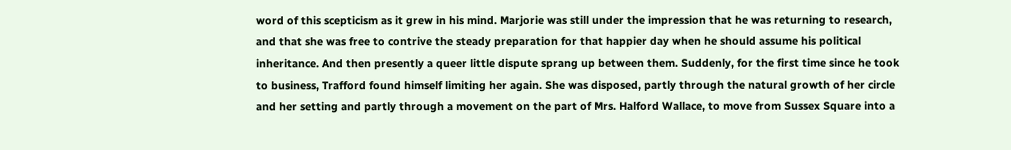word of this scepticism as it grew in his mind. Marjorie was still under the impression that he was returning to research, and that she was free to contrive the steady preparation for that happier day when he should assume his political inheritance. And then presently a queer little dispute sprang up between them. Suddenly, for the first time since he took to business, Trafford found himself limiting her again. She was disposed, partly through the natural growth of her circle and her setting and partly through a movement on the part of Mrs. Halford Wallace, to move from Sussex Square into a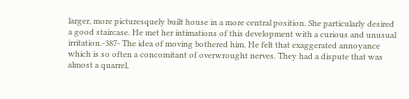larger, more picturesquely built house in a more central position. She particularly desired a good staircase. He met her intimations of this development with a curious and unusual irritation.-387- The idea of moving bothered him. He felt that exaggerated annoyance which is so often a concomitant of overwrought nerves. They had a dispute that was almost a quarrel,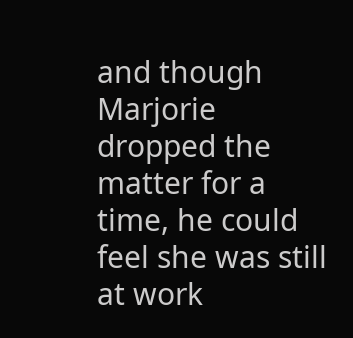and though Marjorie dropped the matter for a time, he could feel she was still at work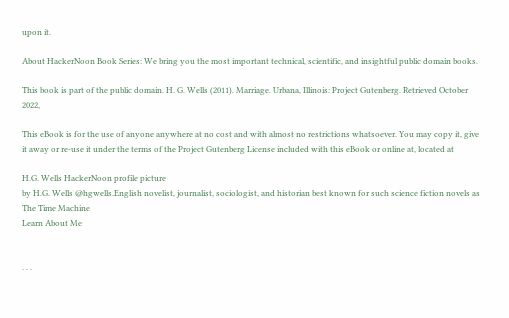upon it.

About HackerNoon Book Series: We bring you the most important technical, scientific, and insightful public domain books.

This book is part of the public domain. H. G. Wells (2011). Marriage. Urbana, Illinois: Project Gutenberg. Retrieved October 2022,

This eBook is for the use of anyone anywhere at no cost and with almost no restrictions whatsoever. You may copy it, give it away or re-use it under the terms of the Project Gutenberg License included with this eBook or online at, located at

H.G. Wells HackerNoon profile picture
by H.G. Wells @hgwells.English novelist, journalist, sociologist, and historian best known for such science fiction novels as The Time Machine
Learn About Me


. . .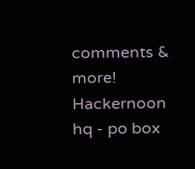comments & more!
Hackernoon hq - po box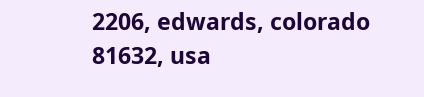2206, edwards, colorado 81632, usa